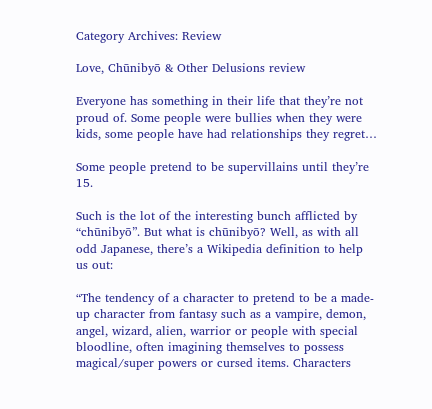Category Archives: Review

Love, Chūnibyō & Other Delusions review

Everyone has something in their life that they’re not proud of. Some people were bullies when they were kids, some people have had relationships they regret…

Some people pretend to be supervillains until they’re 15.

Such is the lot of the interesting bunch afflicted by “chūnibyō”. But what is chūnibyō? Well, as with all odd Japanese, there’s a Wikipedia definition to help us out:

“The tendency of a character to pretend to be a made-up character from fantasy such as a vampire, demon, angel, wizard, alien, warrior or people with special bloodline, often imagining themselves to possess magical/super powers or cursed items. Characters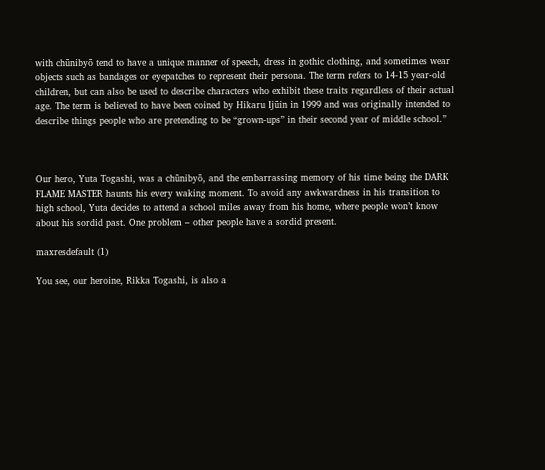with chūnibyō tend to have a unique manner of speech, dress in gothic clothing, and sometimes wear objects such as bandages or eyepatches to represent their persona. The term refers to 14-15 year-old children, but can also be used to describe characters who exhibit these traits regardless of their actual age. The term is believed to have been coined by Hikaru Ijūin in 1999 and was originally intended to describe things people who are pretending to be “grown-ups” in their second year of middle school.”



Our hero, Yuta Togashi, was a chūnibyō, and the embarrassing memory of his time being the DARK FLAME MASTER haunts his every waking moment. To avoid any awkwardness in his transition to high school, Yuta decides to attend a school miles away from his home, where people won’t know about his sordid past. One problem – other people have a sordid present.

maxresdefault (1)

You see, our heroine, Rikka Togashi, is also a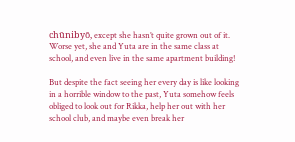chūnibyō, except she hasn’t quite grown out of it. Worse yet, she and Yuta are in the same class at school, and even live in the same apartment building!

But despite the fact seeing her every day is like looking in a horrible window to the past, Yuta somehow feels obliged to look out for Rikka, help her out with her school club, and maybe even break her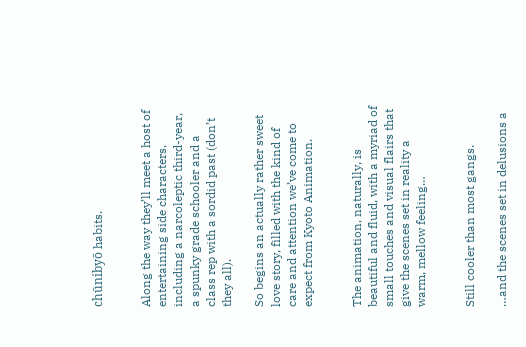chūnibyō habits.


Along the way they’ll meet a host of entertaining side characters, including a narcoleptic third-year, a spunky grade schooler and a class rep with a sordid past (don’t they all).

So begins an actually rather sweet love story, filled with the kind of care and attention we’ve come to expect from Kyoto Animation.


The animation, naturally, is beautiful and fluid, with a myriad of small touches and visual flairs that give the scenes set in reality a warm, mellow feeling…


Still cooler than most gangs.

…and the scenes set in delusions a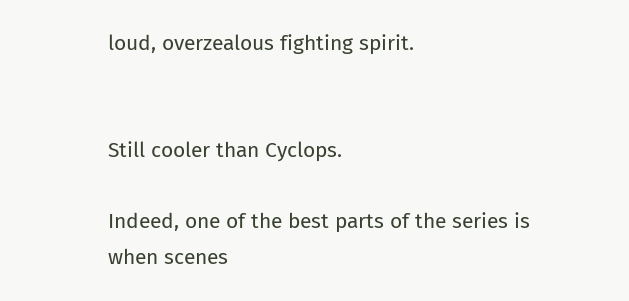loud, overzealous fighting spirit.


Still cooler than Cyclops.

Indeed, one of the best parts of the series is when scenes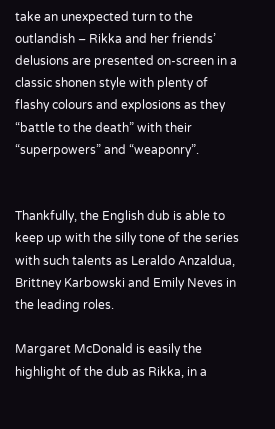take an unexpected turn to the outlandish – Rikka and her friends’ delusions are presented on-screen in a classic shonen style with plenty of flashy colours and explosions as they “battle to the death” with their “superpowers” and “weaponry”.


Thankfully, the English dub is able to keep up with the silly tone of the series with such talents as Leraldo Anzaldua, Brittney Karbowski and Emily Neves in the leading roles.

Margaret McDonald is easily the highlight of the dub as Rikka, in a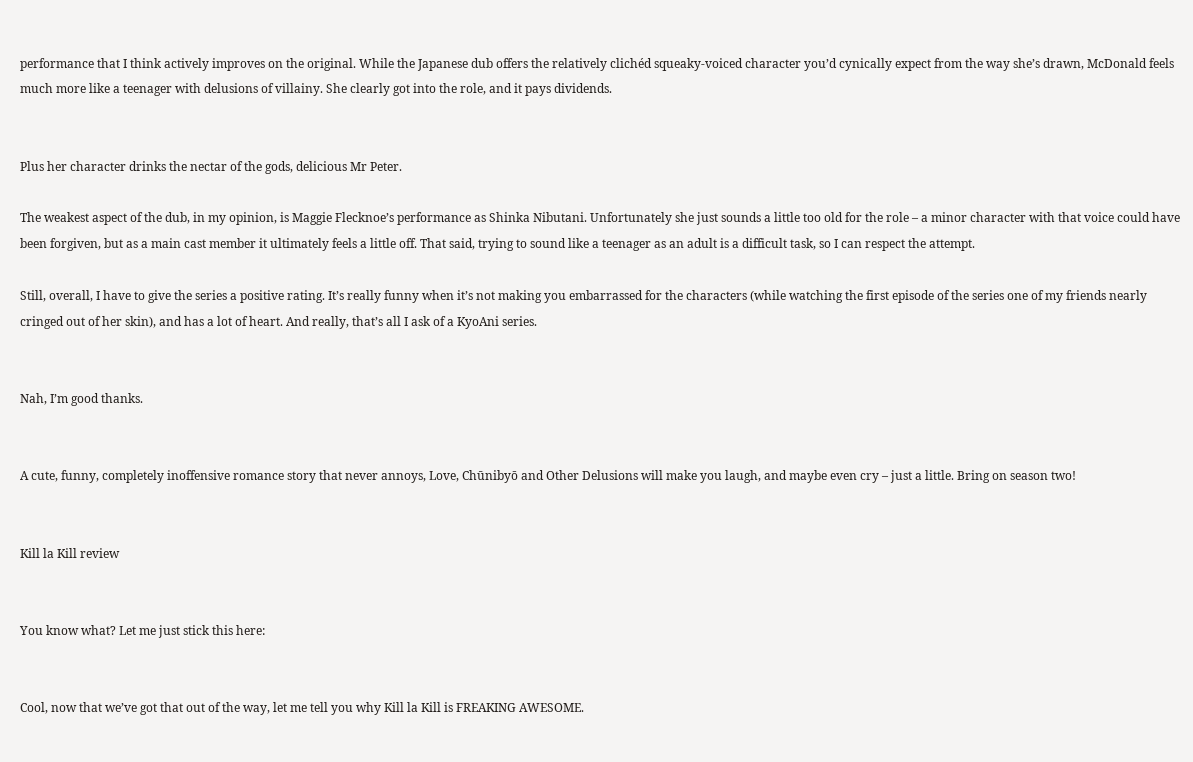performance that I think actively improves on the original. While the Japanese dub offers the relatively clichéd squeaky-voiced character you’d cynically expect from the way she’s drawn, McDonald feels much more like a teenager with delusions of villainy. She clearly got into the role, and it pays dividends.


Plus her character drinks the nectar of the gods, delicious Mr Peter.

The weakest aspect of the dub, in my opinion, is Maggie Flecknoe’s performance as Shinka Nibutani. Unfortunately she just sounds a little too old for the role – a minor character with that voice could have been forgiven, but as a main cast member it ultimately feels a little off. That said, trying to sound like a teenager as an adult is a difficult task, so I can respect the attempt.

Still, overall, I have to give the series a positive rating. It’s really funny when it’s not making you embarrassed for the characters (while watching the first episode of the series one of my friends nearly cringed out of her skin), and has a lot of heart. And really, that’s all I ask of a KyoAni series.


Nah, I’m good thanks.


A cute, funny, completely inoffensive romance story that never annoys, Love, Chūnibyō and Other Delusions will make you laugh, and maybe even cry – just a little. Bring on season two!


Kill la Kill review


You know what? Let me just stick this here:


Cool, now that we’ve got that out of the way, let me tell you why Kill la Kill is FREAKING AWESOME.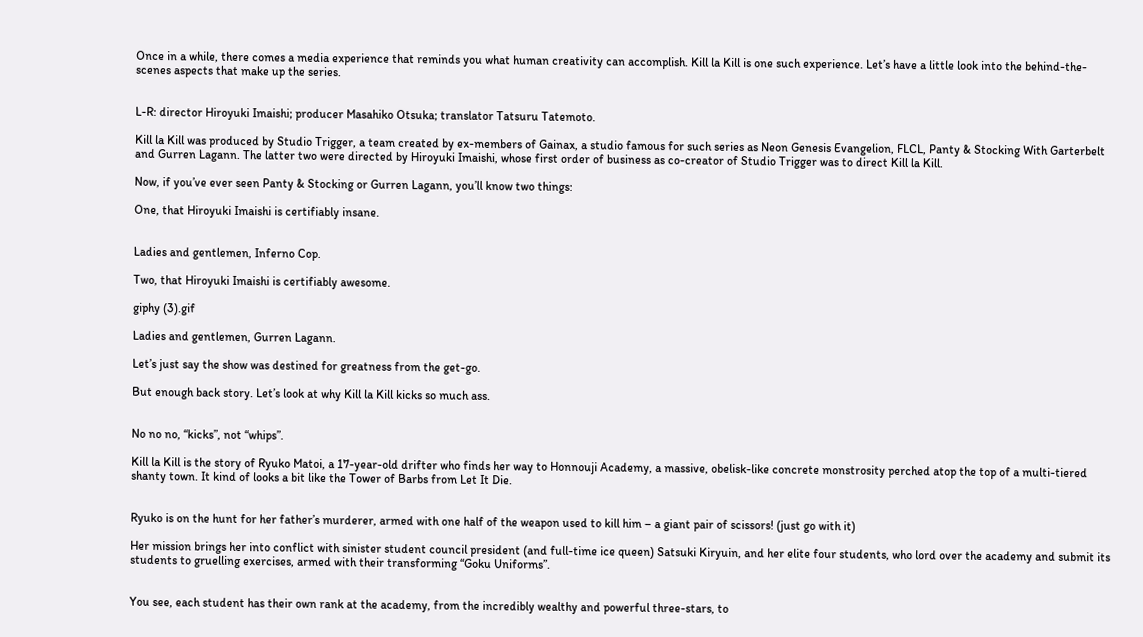Once in a while, there comes a media experience that reminds you what human creativity can accomplish. Kill la Kill is one such experience. Let’s have a little look into the behind-the-scenes aspects that make up the series.


L-R: director Hiroyuki Imaishi; producer Masahiko Otsuka; translator Tatsuru Tatemoto.

Kill la Kill was produced by Studio Trigger, a team created by ex-members of Gainax, a studio famous for such series as Neon Genesis Evangelion, FLCL, Panty & Stocking With Garterbelt and Gurren Lagann. The latter two were directed by Hiroyuki Imaishi, whose first order of business as co-creator of Studio Trigger was to direct Kill la Kill.

Now, if you’ve ever seen Panty & Stocking or Gurren Lagann, you’ll know two things:

One, that Hiroyuki Imaishi is certifiably insane.


Ladies and gentlemen, Inferno Cop.

Two, that Hiroyuki Imaishi is certifiably awesome.

giphy (3).gif

Ladies and gentlemen, Gurren Lagann.

Let’s just say the show was destined for greatness from the get-go.

But enough back story. Let’s look at why Kill la Kill kicks so much ass.


No no no, “kicks”, not “whips”.

Kill la Kill is the story of Ryuko Matoi, a 17-year-old drifter who finds her way to Honnouji Academy, a massive, obelisk-like concrete monstrosity perched atop the top of a multi-tiered shanty town. It kind of looks a bit like the Tower of Barbs from Let It Die.


Ryuko is on the hunt for her father’s murderer, armed with one half of the weapon used to kill him – a giant pair of scissors! (just go with it)

Her mission brings her into conflict with sinister student council president (and full-time ice queen) Satsuki Kiryuin, and her elite four students, who lord over the academy and submit its students to gruelling exercises, armed with their transforming “Goku Uniforms”.


You see, each student has their own rank at the academy, from the incredibly wealthy and powerful three-stars, to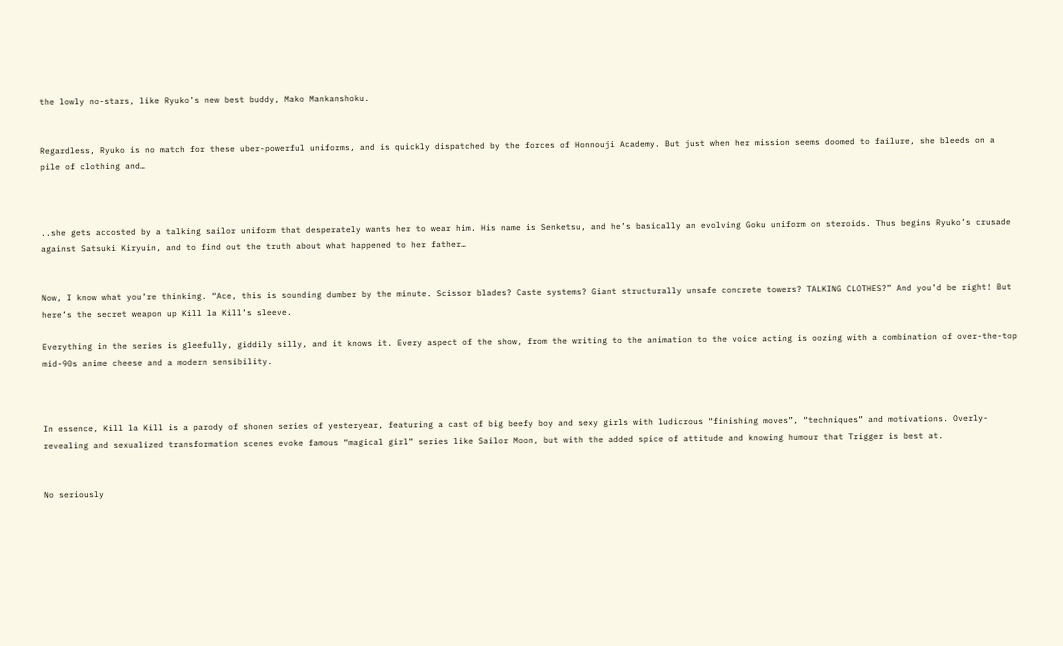the lowly no-stars, like Ryuko’s new best buddy, Mako Mankanshoku.


Regardless, Ryuko is no match for these uber-powerful uniforms, and is quickly dispatched by the forces of Honnouji Academy. But just when her mission seems doomed to failure, she bleeds on a pile of clothing and…



..she gets accosted by a talking sailor uniform that desperately wants her to wear him. His name is Senketsu, and he’s basically an evolving Goku uniform on steroids. Thus begins Ryuko’s crusade against Satsuki Kiryuin, and to find out the truth about what happened to her father…


Now, I know what you’re thinking. “Ace, this is sounding dumber by the minute. Scissor blades? Caste systems? Giant structurally unsafe concrete towers? TALKING CLOTHES?” And you’d be right! But here’s the secret weapon up Kill la Kill’s sleeve.

Everything in the series is gleefully, giddily silly, and it knows it. Every aspect of the show, from the writing to the animation to the voice acting is oozing with a combination of over-the-top mid-90s anime cheese and a modern sensibility.



In essence, Kill la Kill is a parody of shonen series of yesteryear, featuring a cast of big beefy boy and sexy girls with ludicrous “finishing moves”, “techniques” and motivations. Overly-revealing and sexualized transformation scenes evoke famous “magical girl” series like Sailor Moon, but with the added spice of attitude and knowing humour that Trigger is best at.


No seriously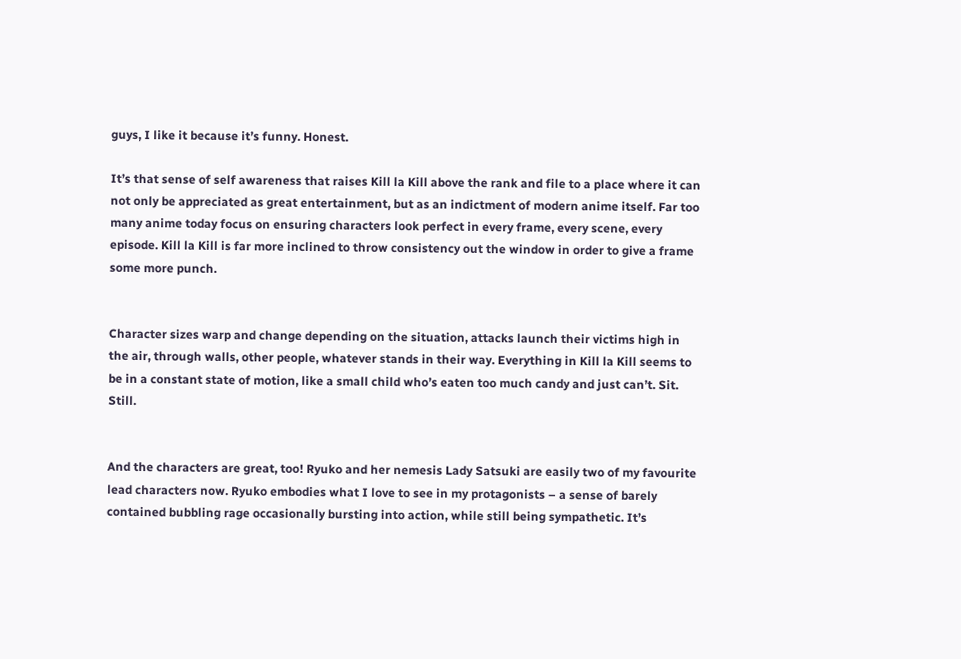guys, I like it because it’s funny. Honest.

It’s that sense of self awareness that raises Kill la Kill above the rank and file to a place where it can not only be appreciated as great entertainment, but as an indictment of modern anime itself. Far too many anime today focus on ensuring characters look perfect in every frame, every scene, every episode. Kill la Kill is far more inclined to throw consistency out the window in order to give a frame some more punch.


Character sizes warp and change depending on the situation, attacks launch their victims high in the air, through walls, other people, whatever stands in their way. Everything in Kill la Kill seems to be in a constant state of motion, like a small child who’s eaten too much candy and just can’t. Sit. Still.


And the characters are great, too! Ryuko and her nemesis Lady Satsuki are easily two of my favourite lead characters now. Ryuko embodies what I love to see in my protagonists – a sense of barely contained bubbling rage occasionally bursting into action, while still being sympathetic. It’s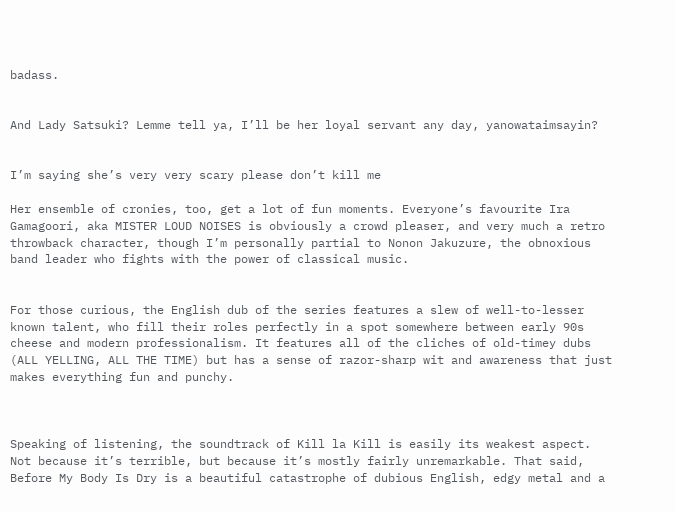badass.


And Lady Satsuki? Lemme tell ya, I’ll be her loyal servant any day, yanowataimsayin?


I’m saying she’s very very scary please don’t kill me

Her ensemble of cronies, too, get a lot of fun moments. Everyone’s favourite Ira Gamagoori, aka MISTER LOUD NOISES is obviously a crowd pleaser, and very much a retro throwback character, though I’m personally partial to Nonon Jakuzure, the obnoxious band leader who fights with the power of classical music.


For those curious, the English dub of the series features a slew of well-to-lesser known talent, who fill their roles perfectly in a spot somewhere between early 90s cheese and modern professionalism. It features all of the cliches of old-timey dubs (ALL YELLING, ALL THE TIME) but has a sense of razor-sharp wit and awareness that just makes everything fun and punchy.



Speaking of listening, the soundtrack of Kill la Kill is easily its weakest aspect. Not because it’s terrible, but because it’s mostly fairly unremarkable. That said, Before My Body Is Dry is a beautiful catastrophe of dubious English, edgy metal and a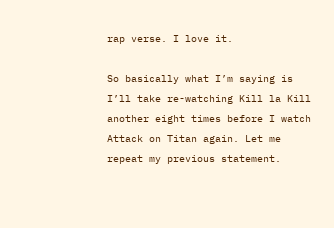rap verse. I love it.

So basically what I’m saying is I’ll take re-watching Kill la Kill another eight times before I watch Attack on Titan again. Let me repeat my previous statement.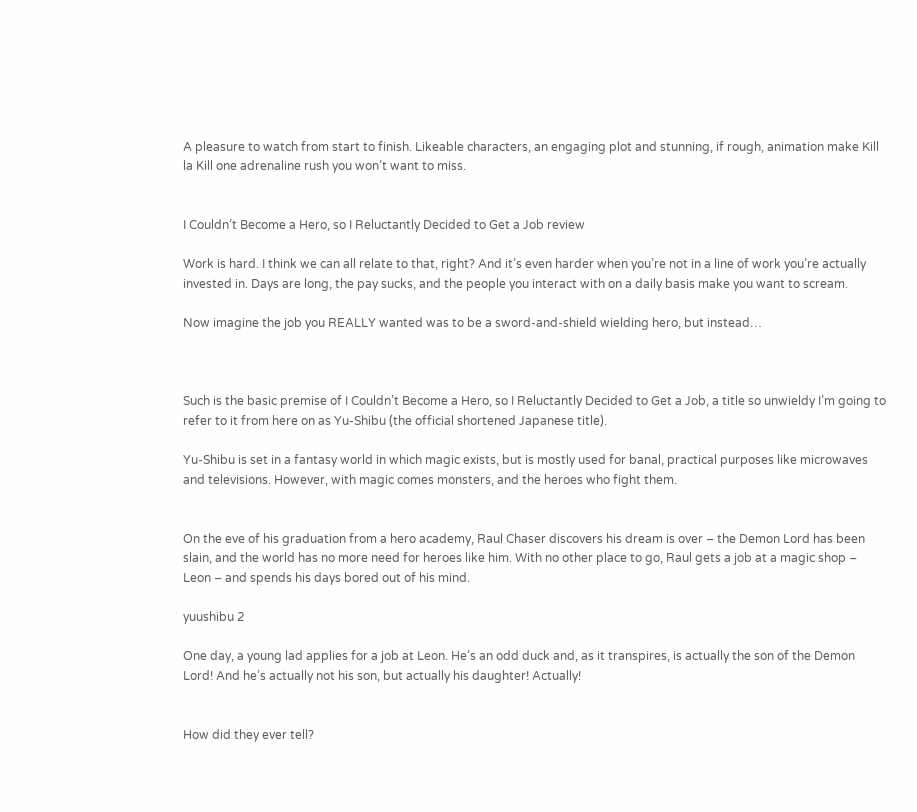A pleasure to watch from start to finish. Likeable characters, an engaging plot and stunning, if rough, animation make Kill la Kill one adrenaline rush you won’t want to miss.


I Couldn’t Become a Hero, so I Reluctantly Decided to Get a Job review

Work is hard. I think we can all relate to that, right? And it’s even harder when you’re not in a line of work you’re actually invested in. Days are long, the pay sucks, and the people you interact with on a daily basis make you want to scream.

Now imagine the job you REALLY wanted was to be a sword-and-shield wielding hero, but instead…



Such is the basic premise of I Couldn’t Become a Hero, so I Reluctantly Decided to Get a Job, a title so unwieldy I’m going to refer to it from here on as Yu-Shibu (the official shortened Japanese title).

Yu-Shibu is set in a fantasy world in which magic exists, but is mostly used for banal, practical purposes like microwaves and televisions. However, with magic comes monsters, and the heroes who fight them.


On the eve of his graduation from a hero academy, Raul Chaser discovers his dream is over – the Demon Lord has been slain, and the world has no more need for heroes like him. With no other place to go, Raul gets a job at a magic shop – Leon – and spends his days bored out of his mind.

yuushibu 2

One day, a young lad applies for a job at Leon. He’s an odd duck and, as it transpires, is actually the son of the Demon Lord! And he’s actually not his son, but actually his daughter! Actually!


How did they ever tell?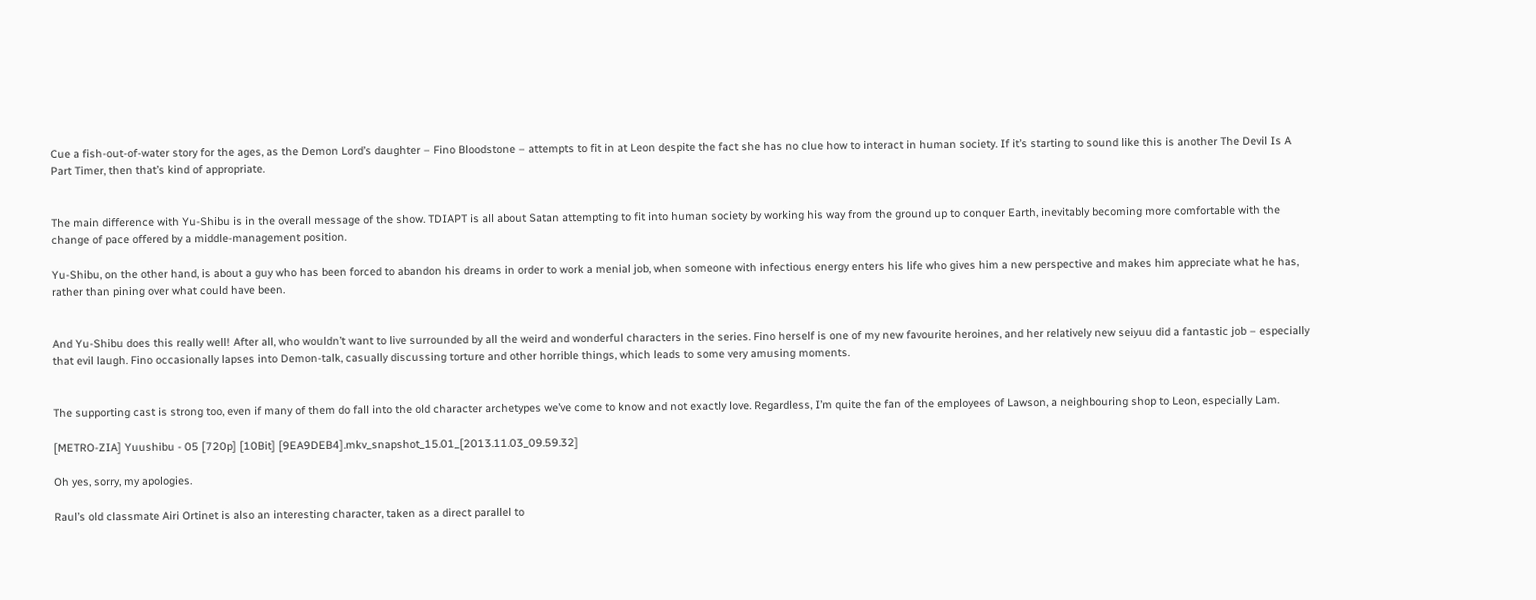Cue a fish-out-of-water story for the ages, as the Demon Lord’s daughter – Fino Bloodstone – attempts to fit in at Leon despite the fact she has no clue how to interact in human society. If it’s starting to sound like this is another The Devil Is A Part Timer, then that’s kind of appropriate.


The main difference with Yu-Shibu is in the overall message of the show. TDIAPT is all about Satan attempting to fit into human society by working his way from the ground up to conquer Earth, inevitably becoming more comfortable with the change of pace offered by a middle-management position.

Yu-Shibu, on the other hand, is about a guy who has been forced to abandon his dreams in order to work a menial job, when someone with infectious energy enters his life who gives him a new perspective and makes him appreciate what he has, rather than pining over what could have been.


And Yu-Shibu does this really well! After all, who wouldn’t want to live surrounded by all the weird and wonderful characters in the series. Fino herself is one of my new favourite heroines, and her relatively new seiyuu did a fantastic job – especially that evil laugh. Fino occasionally lapses into Demon-talk, casually discussing torture and other horrible things, which leads to some very amusing moments.


The supporting cast is strong too, even if many of them do fall into the old character archetypes we’ve come to know and not exactly love. Regardless, I’m quite the fan of the employees of Lawson, a neighbouring shop to Leon, especially Lam.

[METRO-ZIA] Yuushibu - 05 [720p] [10Bit] [9EA9DEB4].mkv_snapshot_15.01_[2013.11.03_09.59.32]

Oh yes, sorry, my apologies.

Raul’s old classmate Airi Ortinet is also an interesting character, taken as a direct parallel to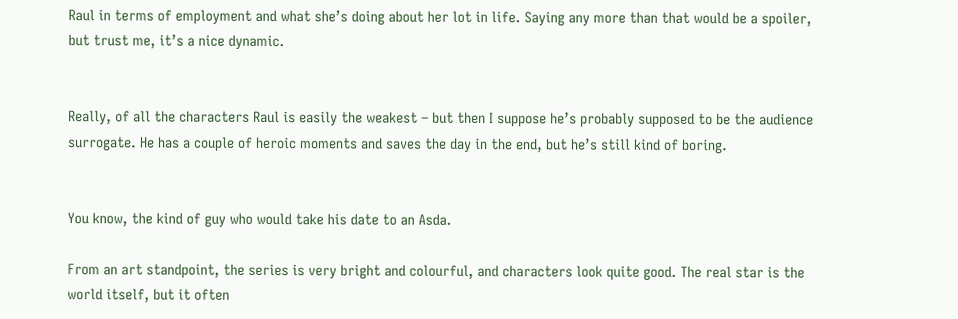Raul in terms of employment and what she’s doing about her lot in life. Saying any more than that would be a spoiler, but trust me, it’s a nice dynamic.


Really, of all the characters Raul is easily the weakest – but then I suppose he’s probably supposed to be the audience surrogate. He has a couple of heroic moments and saves the day in the end, but he’s still kind of boring.


You know, the kind of guy who would take his date to an Asda.

From an art standpoint, the series is very bright and colourful, and characters look quite good. The real star is the world itself, but it often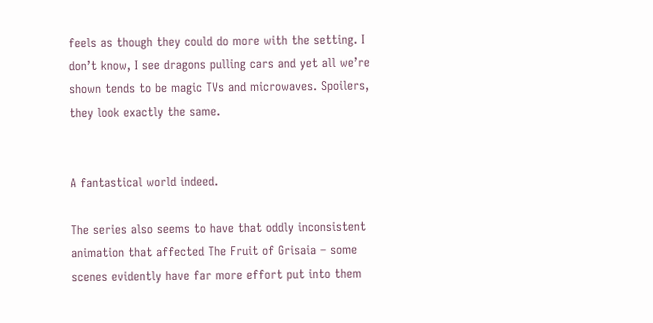feels as though they could do more with the setting. I don’t know, I see dragons pulling cars and yet all we’re shown tends to be magic TVs and microwaves. Spoilers, they look exactly the same.


A fantastical world indeed.

The series also seems to have that oddly inconsistent animation that affected The Fruit of Grisaia – some scenes evidently have far more effort put into them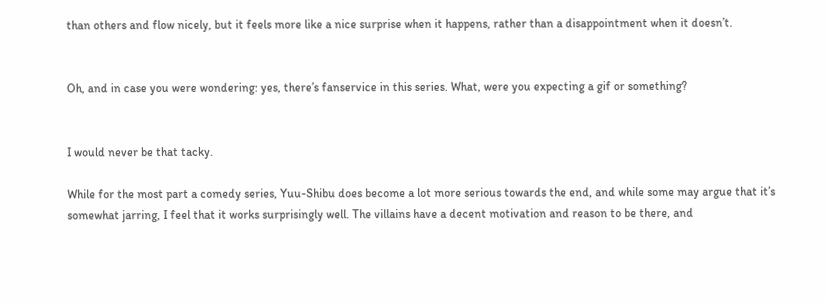than others and flow nicely, but it feels more like a nice surprise when it happens, rather than a disappointment when it doesn’t.


Oh, and in case you were wondering: yes, there’s fanservice in this series. What, were you expecting a gif or something?


I would never be that tacky.

While for the most part a comedy series, Yuu-Shibu does become a lot more serious towards the end, and while some may argue that it’s somewhat jarring, I feel that it works surprisingly well. The villains have a decent motivation and reason to be there, and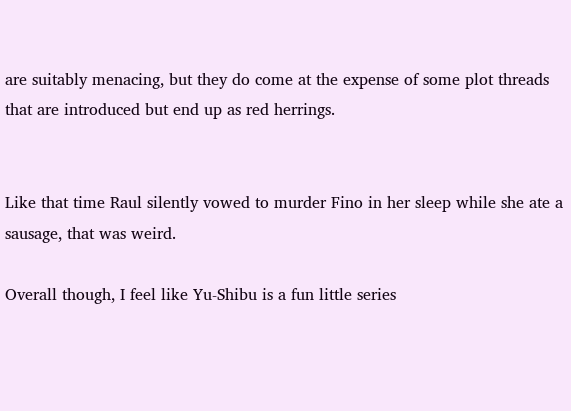are suitably menacing, but they do come at the expense of some plot threads that are introduced but end up as red herrings.


Like that time Raul silently vowed to murder Fino in her sleep while she ate a sausage, that was weird.

Overall though, I feel like Yu-Shibu is a fun little series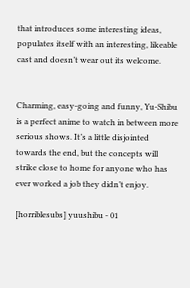that introduces some interesting ideas, populates itself with an interesting, likeable cast and doesn’t wear out its welcome.


Charming, easy-going and funny, Yu-Shibu is a perfect anime to watch in between more serious shows. It’s a little disjointed towards the end, but the concepts will strike close to home for anyone who has ever worked a job they didn’t enjoy.

[horriblesubs] yuushibu - 01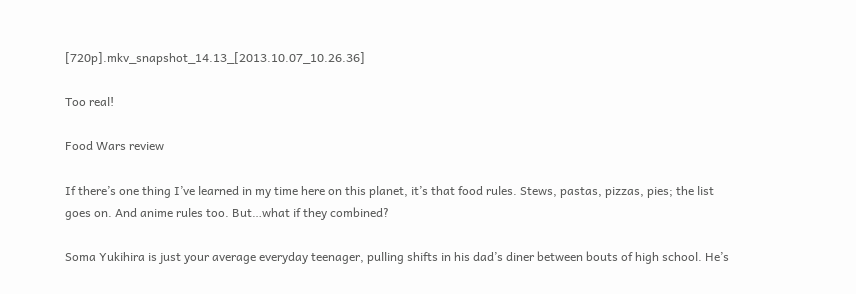[720p].mkv_snapshot_14.13_[2013.10.07_10.26.36]

Too real!

Food Wars review

If there’s one thing I’ve learned in my time here on this planet, it’s that food rules. Stews, pastas, pizzas, pies; the list goes on. And anime rules too. But…what if they combined?

Soma Yukihira is just your average everyday teenager, pulling shifts in his dad’s diner between bouts of high school. He’s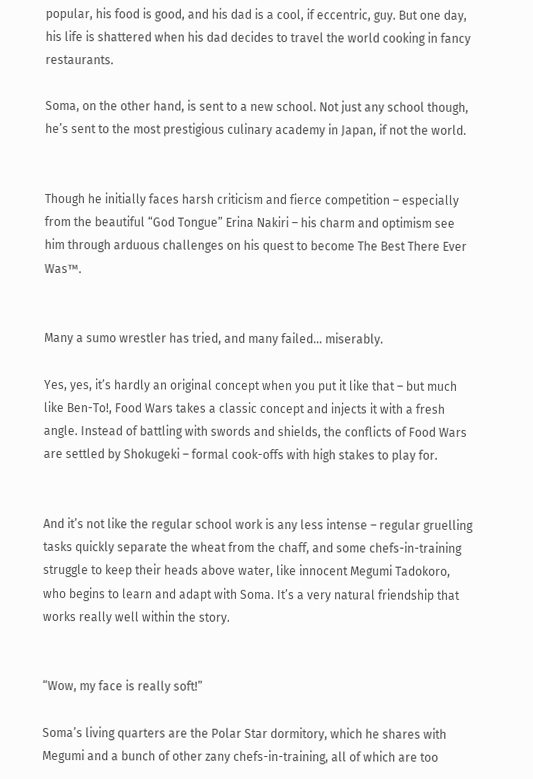popular, his food is good, and his dad is a cool, if eccentric, guy. But one day, his life is shattered when his dad decides to travel the world cooking in fancy restaurants.

Soma, on the other hand, is sent to a new school. Not just any school though, he’s sent to the most prestigious culinary academy in Japan, if not the world.


Though he initially faces harsh criticism and fierce competition – especially from the beautiful “God Tongue” Erina Nakiri – his charm and optimism see him through arduous challenges on his quest to become The Best There Ever Was™.


Many a sumo wrestler has tried, and many failed… miserably.

Yes, yes, it’s hardly an original concept when you put it like that – but much like Ben-To!, Food Wars takes a classic concept and injects it with a fresh angle. Instead of battling with swords and shields, the conflicts of Food Wars are settled by Shokugeki – formal cook-offs with high stakes to play for.


And it’s not like the regular school work is any less intense – regular gruelling tasks quickly separate the wheat from the chaff, and some chefs-in-training struggle to keep their heads above water, like innocent Megumi Tadokoro, who begins to learn and adapt with Soma. It’s a very natural friendship that works really well within the story.


“Wow, my face is really soft!”

Soma’s living quarters are the Polar Star dormitory, which he shares with Megumi and a bunch of other zany chefs-in-training, all of which are too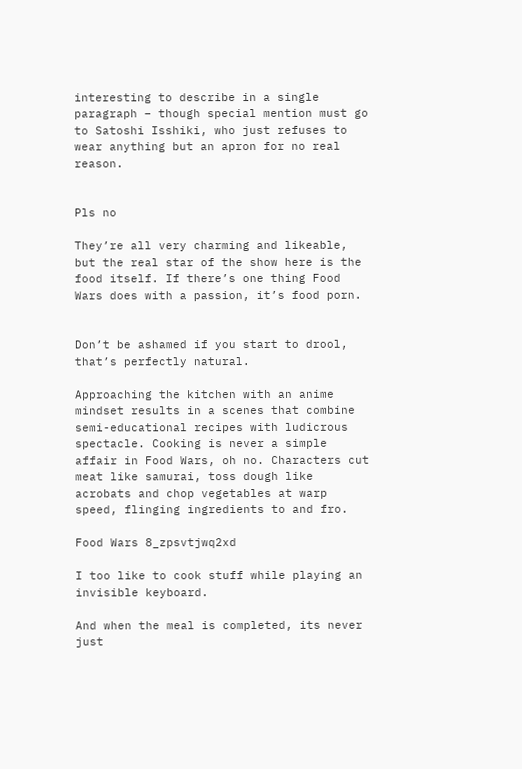interesting to describe in a single paragraph – though special mention must go to Satoshi Isshiki, who just refuses to wear anything but an apron for no real reason.


Pls no

They’re all very charming and likeable, but the real star of the show here is the food itself. If there’s one thing Food Wars does with a passion, it’s food porn.


Don’t be ashamed if you start to drool, that’s perfectly natural.

Approaching the kitchen with an anime mindset results in a scenes that combine semi-educational recipes with ludicrous spectacle. Cooking is never a simple affair in Food Wars, oh no. Characters cut meat like samurai, toss dough like acrobats and chop vegetables at warp speed, flinging ingredients to and fro.

Food Wars 8_zpsvtjwq2xd

I too like to cook stuff while playing an invisible keyboard.

And when the meal is completed, its never just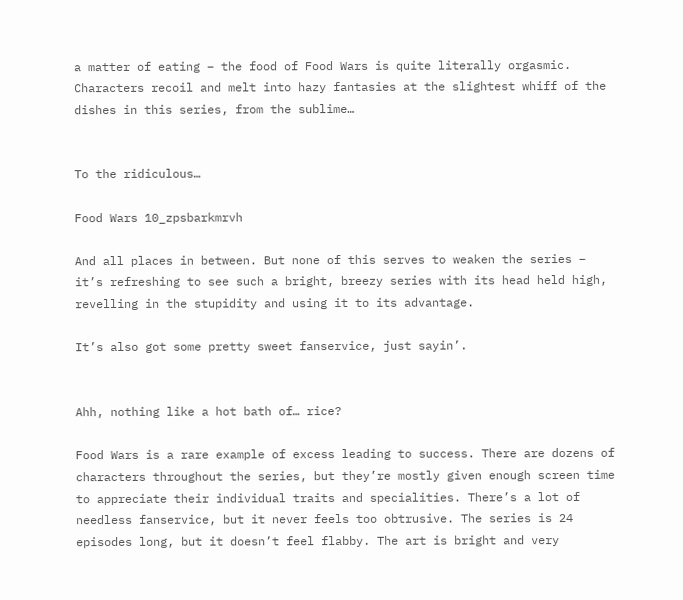a matter of eating – the food of Food Wars is quite literally orgasmic. Characters recoil and melt into hazy fantasies at the slightest whiff of the dishes in this series, from the sublime…


To the ridiculous…

Food Wars 10_zpsbarkmrvh

And all places in between. But none of this serves to weaken the series – it’s refreshing to see such a bright, breezy series with its head held high, revelling in the stupidity and using it to its advantage.

It’s also got some pretty sweet fanservice, just sayin’.


Ahh, nothing like a hot bath of… rice?

Food Wars is a rare example of excess leading to success. There are dozens of characters throughout the series, but they’re mostly given enough screen time to appreciate their individual traits and specialities. There’s a lot of needless fanservice, but it never feels too obtrusive. The series is 24 episodes long, but it doesn’t feel flabby. The art is bright and very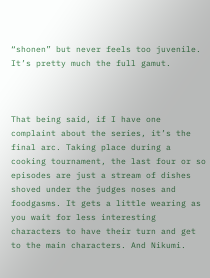“shonen” but never feels too juvenile. It’s pretty much the full gamut.



That being said, if I have one complaint about the series, it’s the final arc. Taking place during a cooking tournament, the last four or so episodes are just a stream of dishes shoved under the judges noses and foodgasms. It gets a little wearing as you wait for less interesting characters to have their turn and get to the main characters. And Nikumi.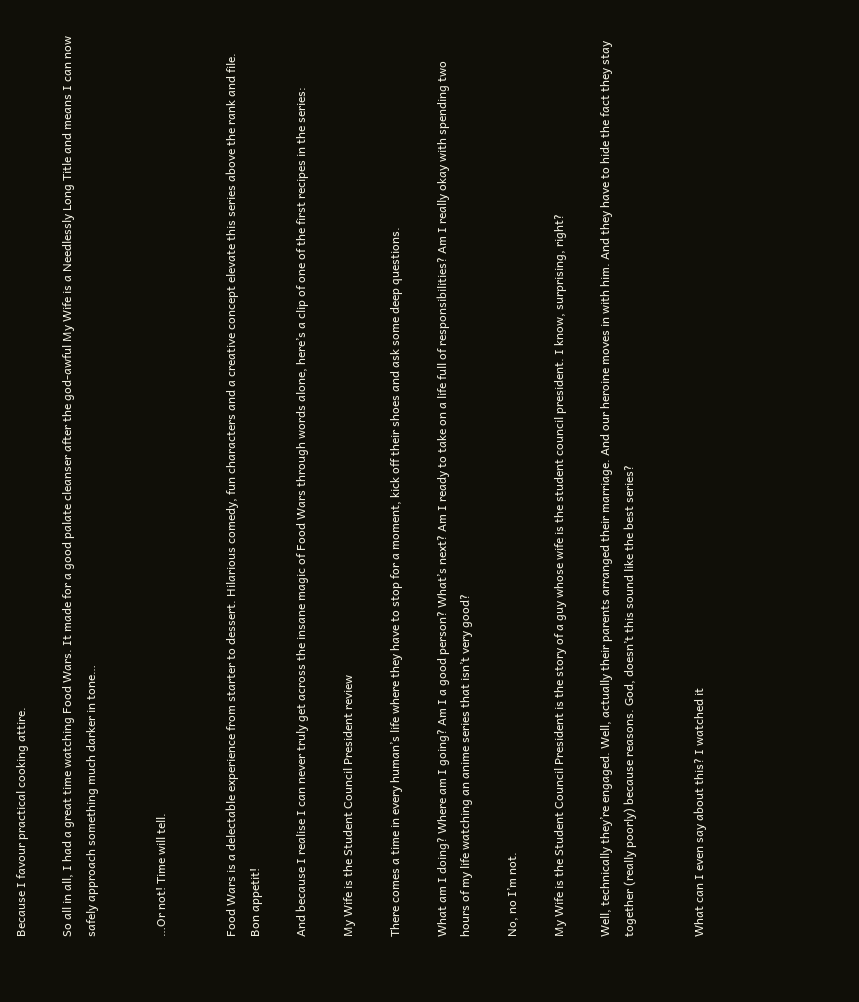Because I favour practical cooking attire.

So all in all, I had a great time watching Food Wars. It made for a good palate cleanser after the god-awful My Wife is a Needlessly Long Title and means I can now safely approach something much darker in tone…


…Or not! Time will tell.


Food Wars is a delectable experience from starter to dessert. Hilarious comedy, fun characters and a creative concept elevate this series above the rank and file. Bon appetit!

And because I realise I can never truly get across the insane magic of Food Wars through words alone, here’s a clip of one of the first recipes in the series:

My Wife is the Student Council President review

There comes a time in every human’s life where they have to stop for a moment, kick off their shoes and ask some deep questions.

What am I doing? Where am I going? Am I a good person? What’s next? Am I ready to take on a life full of responsibilities? Am I really okay with spending two hours of my life watching an anime series that isn’t very good?

No, no I’m not.

My Wife is the Student Council President is the story of a guy whose wife is the student council president. I know, surprising, right?

Well, technically they’re engaged. Well, actually their parents arranged their marriage. And our heroine moves in with him. And they have to hide the fact they stay together (really poorly) because reasons. God, doesn’t this sound like the best series?


What can I even say about this? I watched it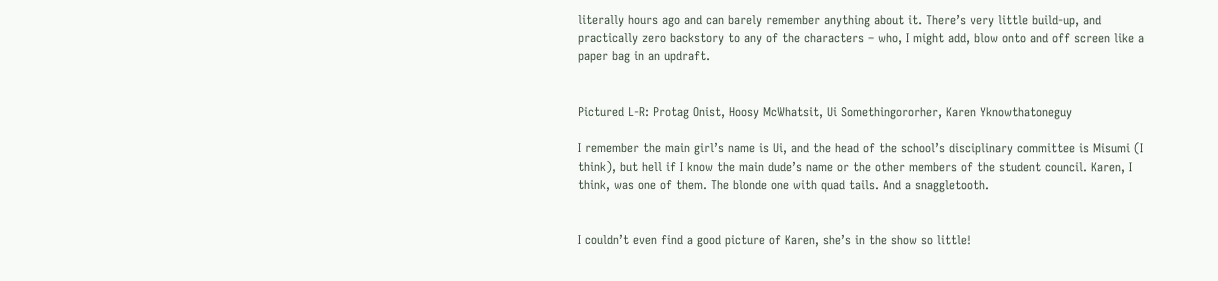literally hours ago and can barely remember anything about it. There’s very little build-up, and practically zero backstory to any of the characters – who, I might add, blow onto and off screen like a paper bag in an updraft.


Pictured L-R: Protag Onist, Hoosy McWhatsit, Ui Somethingororher, Karen Yknowthatoneguy

I remember the main girl’s name is Ui, and the head of the school’s disciplinary committee is Misumi (I think), but hell if I know the main dude’s name or the other members of the student council. Karen, I think, was one of them. The blonde one with quad tails. And a snaggletooth.


I couldn’t even find a good picture of Karen, she’s in the show so little!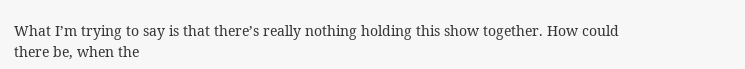What I’m trying to say is that there’s really nothing holding this show together. How could there be, when the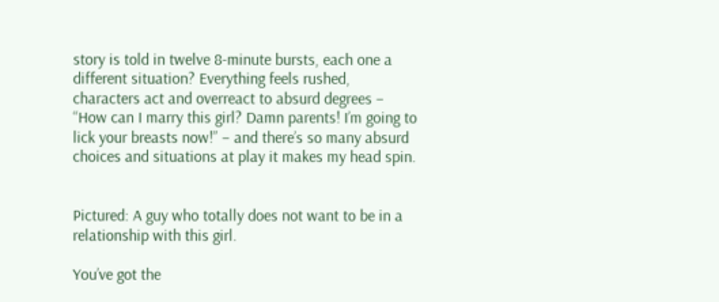story is told in twelve 8-minute bursts, each one a different situation? Everything feels rushed, characters act and overreact to absurd degrees – “How can I marry this girl? Damn parents! I’m going to lick your breasts now!” – and there’s so many absurd choices and situations at play it makes my head spin.


Pictured: A guy who totally does not want to be in a relationship with this girl.

You’ve got the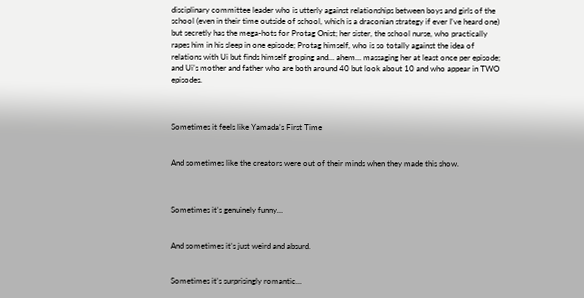disciplinary committee leader who is utterly against relationships between boys and girls of the school (even in their time outside of school, which is a draconian strategy if ever I’ve heard one) but secretly has the mega-hots for Protag Onist; her sister, the school nurse, who practically rapes him in his sleep in one episode; Protag himself, who is so totally against the idea of relations with Ui but finds himself groping and… ahem… massaging her at least once per episode; and Ui’s mother and father who are both around 40 but look about 10 and who appear in TWO episodes.



Sometimes it feels like Yamada’s First Time


And sometimes like the creators were out of their minds when they made this show.



Sometimes it’s genuinely funny…


And sometimes it’s just weird and absurd.


Sometimes it’s surprisingly romantic…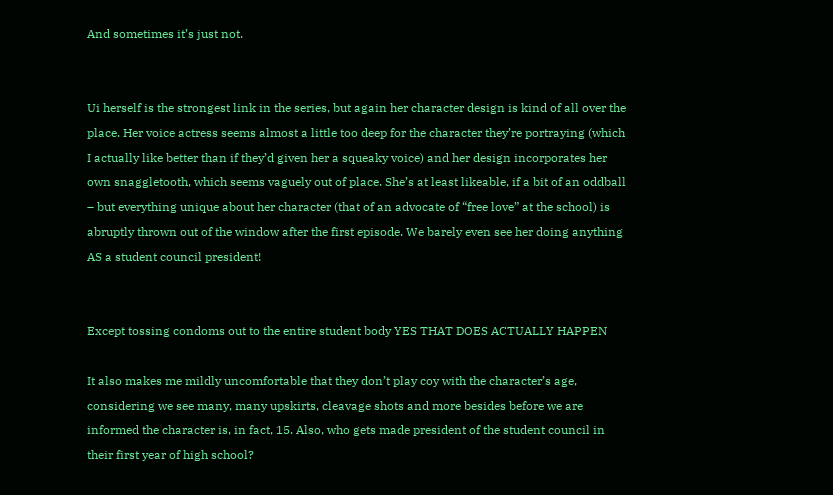And sometimes it’s just not.


Ui herself is the strongest link in the series, but again her character design is kind of all over the place. Her voice actress seems almost a little too deep for the character they’re portraying (which I actually like better than if they’d given her a squeaky voice) and her design incorporates her own snaggletooth, which seems vaguely out of place. She’s at least likeable, if a bit of an oddball – but everything unique about her character (that of an advocate of “free love” at the school) is abruptly thrown out of the window after the first episode. We barely even see her doing anything AS a student council president!


Except tossing condoms out to the entire student body YES THAT DOES ACTUALLY HAPPEN

It also makes me mildly uncomfortable that they don’t play coy with the character’s age, considering we see many, many upskirts, cleavage shots and more besides before we are informed the character is, in fact, 15. Also, who gets made president of the student council in their first year of high school?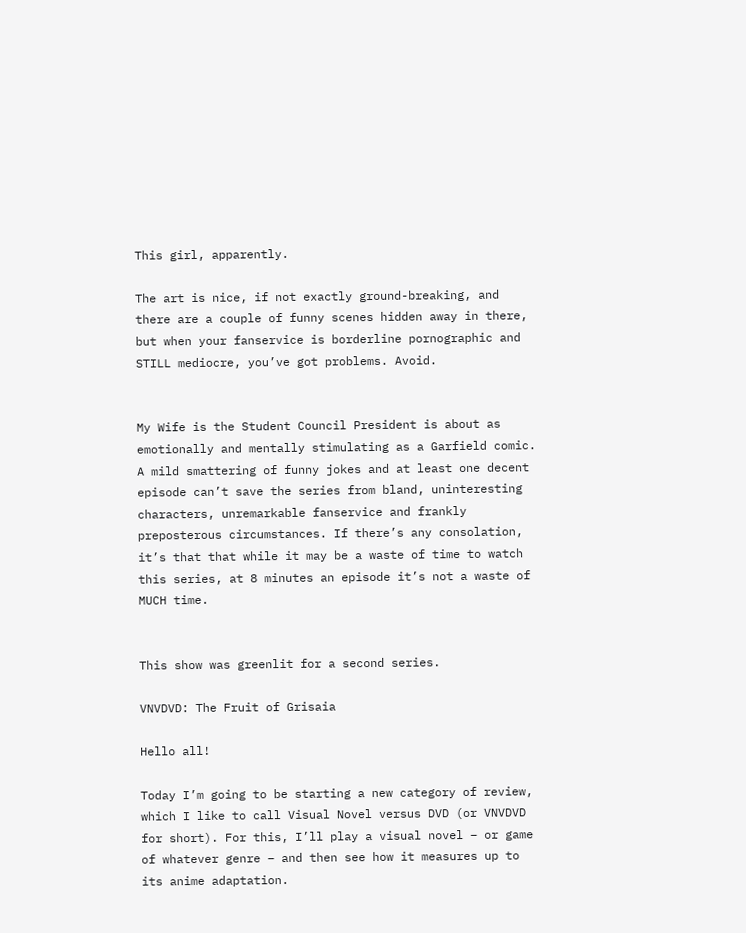This girl, apparently.

The art is nice, if not exactly ground-breaking, and there are a couple of funny scenes hidden away in there, but when your fanservice is borderline pornographic and STILL mediocre, you’ve got problems. Avoid.


My Wife is the Student Council President is about as emotionally and mentally stimulating as a Garfield comic. A mild smattering of funny jokes and at least one decent episode can’t save the series from bland, uninteresting characters, unremarkable fanservice and frankly preposterous circumstances. If there’s any consolation, it’s that that while it may be a waste of time to watch this series, at 8 minutes an episode it’s not a waste of MUCH time.


This show was greenlit for a second series.

VNVDVD: The Fruit of Grisaia

Hello all!

Today I’m going to be starting a new category of review, which I like to call Visual Novel versus DVD (or VNVDVD for short). For this, I’ll play a visual novel – or game of whatever genre – and then see how it measures up to its anime adaptation.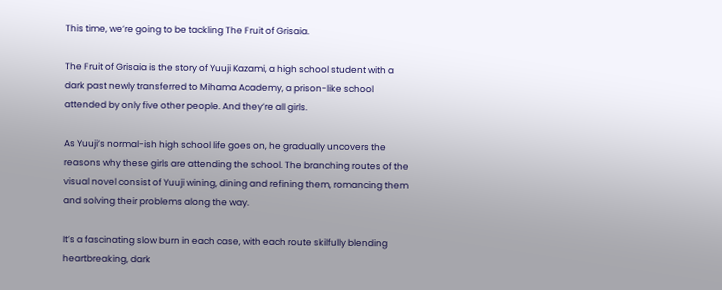This time, we’re going to be tackling The Fruit of Grisaia.

The Fruit of Grisaia is the story of Yuuji Kazami, a high school student with a dark past newly transferred to Mihama Academy, a prison-like school attended by only five other people. And they’re all girls.

As Yuuji’s normal-ish high school life goes on, he gradually uncovers the reasons why these girls are attending the school. The branching routes of the visual novel consist of Yuuji wining, dining and refining them, romancing them and solving their problems along the way.

It’s a fascinating slow burn in each case, with each route skilfully blending heartbreaking, dark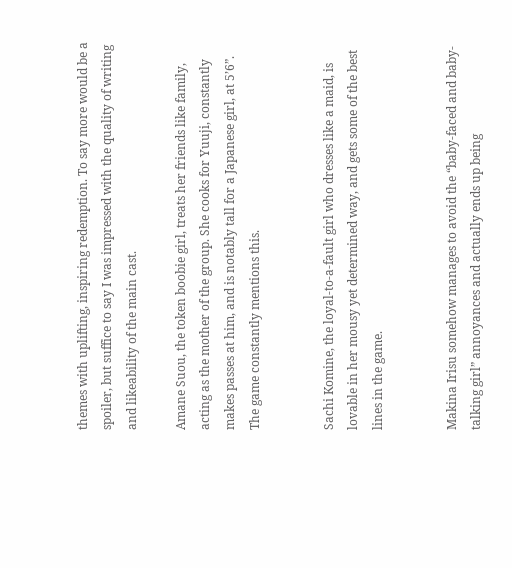themes with uplifting, inspiring redemption. To say more would be a spoiler, but suffice to say I was impressed with the quality of writing and likeability of the main cast.

Amane Suou, the token boobie girl, treats her friends like family, acting as the mother of the group. She cooks for Yuuji, constantly makes passes at him, and is notably tall for a Japanese girl, at 5’6”. The game constantly mentions this.


Sachi Komine, the loyal-to-a-fault girl who dresses like a maid, is lovable in her mousy yet determined way, and gets some of the best lines in the game.


Makina Irisu somehow manages to avoid the “baby-faced and baby-talking girl” annoyances and actually ends up being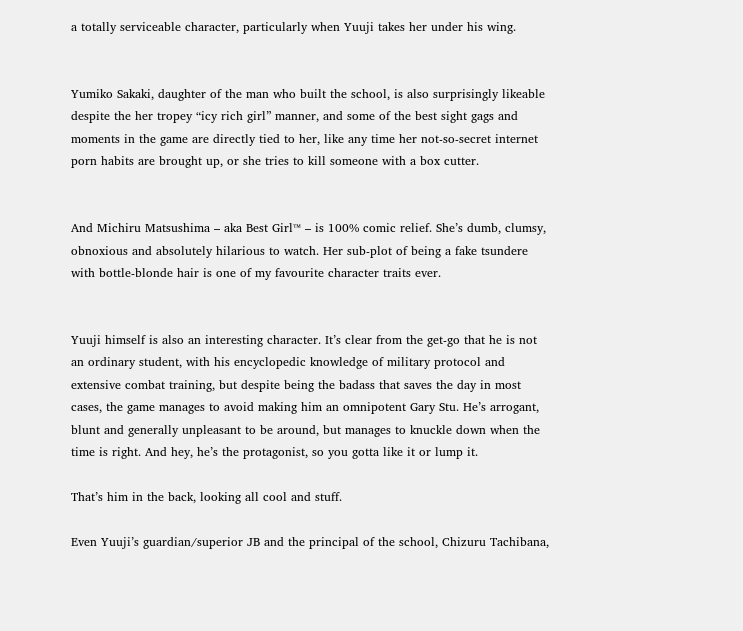a totally serviceable character, particularly when Yuuji takes her under his wing.


Yumiko Sakaki, daughter of the man who built the school, is also surprisingly likeable despite the her tropey “icy rich girl” manner, and some of the best sight gags and moments in the game are directly tied to her, like any time her not-so-secret internet porn habits are brought up, or she tries to kill someone with a box cutter.


And Michiru Matsushima – aka Best Girl™ – is 100% comic relief. She’s dumb, clumsy, obnoxious and absolutely hilarious to watch. Her sub-plot of being a fake tsundere with bottle-blonde hair is one of my favourite character traits ever.


Yuuji himself is also an interesting character. It’s clear from the get-go that he is not an ordinary student, with his encyclopedic knowledge of military protocol and extensive combat training, but despite being the badass that saves the day in most cases, the game manages to avoid making him an omnipotent Gary Stu. He’s arrogant, blunt and generally unpleasant to be around, but manages to knuckle down when the time is right. And hey, he’s the protagonist, so you gotta like it or lump it.

That’s him in the back, looking all cool and stuff.

Even Yuuji’s guardian/superior JB and the principal of the school, Chizuru Tachibana,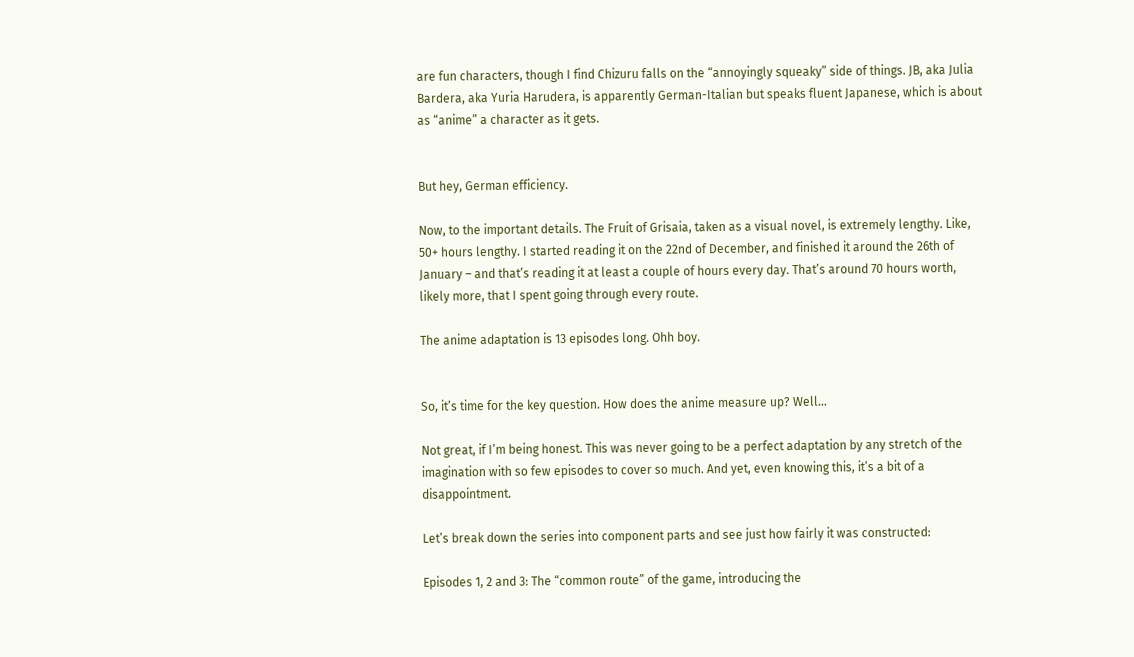are fun characters, though I find Chizuru falls on the “annoyingly squeaky” side of things. JB, aka Julia Bardera, aka Yuria Harudera, is apparently German-Italian but speaks fluent Japanese, which is about as “anime” a character as it gets.


But hey, German efficiency.

Now, to the important details. The Fruit of Grisaia, taken as a visual novel, is extremely lengthy. Like, 50+ hours lengthy. I started reading it on the 22nd of December, and finished it around the 26th of January – and that’s reading it at least a couple of hours every day. That’s around 70 hours worth, likely more, that I spent going through every route.

The anime adaptation is 13 episodes long. Ohh boy.


So, it’s time for the key question. How does the anime measure up? Well…

Not great, if I’m being honest. This was never going to be a perfect adaptation by any stretch of the imagination with so few episodes to cover so much. And yet, even knowing this, it’s a bit of a disappointment.

Let’s break down the series into component parts and see just how fairly it was constructed:

Episodes 1, 2 and 3: The “common route” of the game, introducing the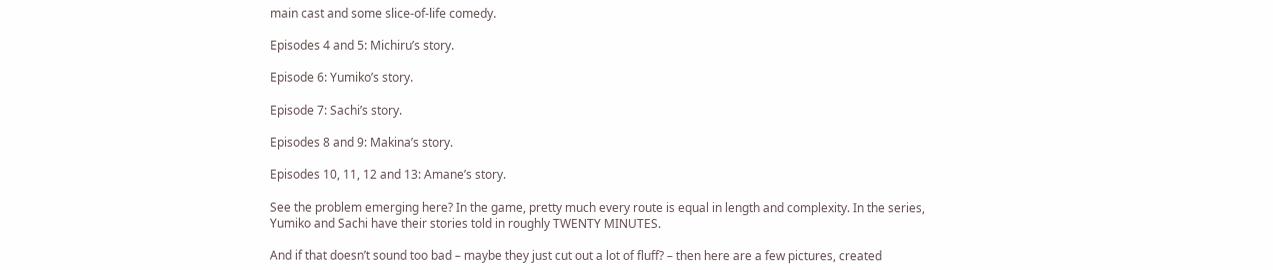main cast and some slice-of-life comedy.

Episodes 4 and 5: Michiru’s story.

Episode 6: Yumiko’s story.

Episode 7: Sachi’s story.

Episodes 8 and 9: Makina’s story.

Episodes 10, 11, 12 and 13: Amane’s story.

See the problem emerging here? In the game, pretty much every route is equal in length and complexity. In the series, Yumiko and Sachi have their stories told in roughly TWENTY MINUTES.

And if that doesn’t sound too bad – maybe they just cut out a lot of fluff? – then here are a few pictures, created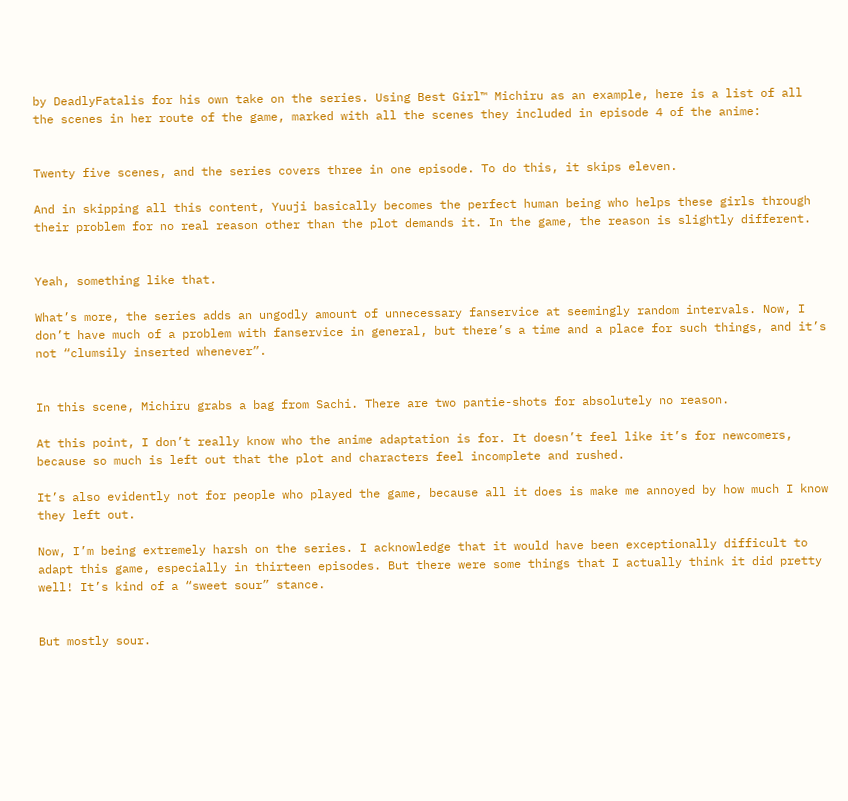by DeadlyFatalis for his own take on the series. Using Best Girl™ Michiru as an example, here is a list of all the scenes in her route of the game, marked with all the scenes they included in episode 4 of the anime:


Twenty five scenes, and the series covers three in one episode. To do this, it skips eleven.

And in skipping all this content, Yuuji basically becomes the perfect human being who helps these girls through their problem for no real reason other than the plot demands it. In the game, the reason is slightly different.


Yeah, something like that.

What’s more, the series adds an ungodly amount of unnecessary fanservice at seemingly random intervals. Now, I don’t have much of a problem with fanservice in general, but there’s a time and a place for such things, and it’s not “clumsily inserted whenever”.


In this scene, Michiru grabs a bag from Sachi. There are two pantie-shots for absolutely no reason.

At this point, I don’t really know who the anime adaptation is for. It doesn’t feel like it’s for newcomers, because so much is left out that the plot and characters feel incomplete and rushed.

It’s also evidently not for people who played the game, because all it does is make me annoyed by how much I know they left out.

Now, I’m being extremely harsh on the series. I acknowledge that it would have been exceptionally difficult to adapt this game, especially in thirteen episodes. But there were some things that I actually think it did pretty well! It’s kind of a “sweet sour” stance.


But mostly sour.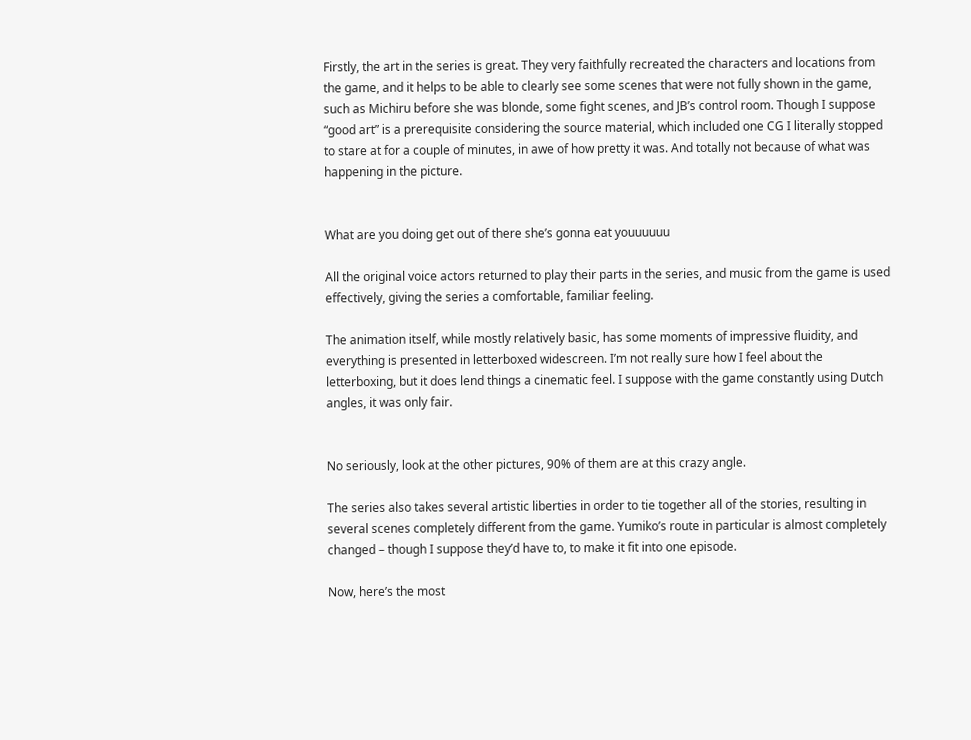Firstly, the art in the series is great. They very faithfully recreated the characters and locations from the game, and it helps to be able to clearly see some scenes that were not fully shown in the game, such as Michiru before she was blonde, some fight scenes, and JB’s control room. Though I suppose “good art” is a prerequisite considering the source material, which included one CG I literally stopped to stare at for a couple of minutes, in awe of how pretty it was. And totally not because of what was happening in the picture.


What are you doing get out of there she’s gonna eat youuuuuu

All the original voice actors returned to play their parts in the series, and music from the game is used effectively, giving the series a comfortable, familiar feeling.

The animation itself, while mostly relatively basic, has some moments of impressive fluidity, and everything is presented in letterboxed widescreen. I’m not really sure how I feel about the letterboxing, but it does lend things a cinematic feel. I suppose with the game constantly using Dutch angles, it was only fair.


No seriously, look at the other pictures, 90% of them are at this crazy angle.

The series also takes several artistic liberties in order to tie together all of the stories, resulting in several scenes completely different from the game. Yumiko’s route in particular is almost completely changed – though I suppose they’d have to, to make it fit into one episode.

Now, here’s the most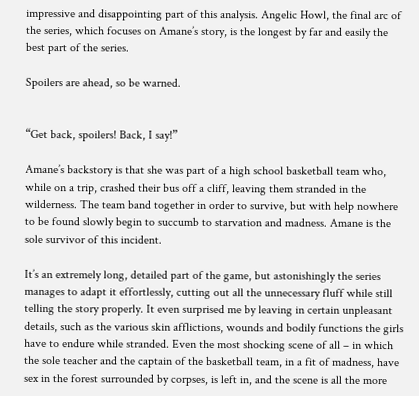impressive and disappointing part of this analysis. Angelic Howl, the final arc of the series, which focuses on Amane’s story, is the longest by far and easily the best part of the series.

Spoilers are ahead, so be warned.


“Get back, spoilers! Back, I say!”

Amane’s backstory is that she was part of a high school basketball team who, while on a trip, crashed their bus off a cliff, leaving them stranded in the wilderness. The team band together in order to survive, but with help nowhere to be found slowly begin to succumb to starvation and madness. Amane is the sole survivor of this incident.

It’s an extremely long, detailed part of the game, but astonishingly the series manages to adapt it effortlessly, cutting out all the unnecessary fluff while still telling the story properly. It even surprised me by leaving in certain unpleasant details, such as the various skin afflictions, wounds and bodily functions the girls have to endure while stranded. Even the most shocking scene of all – in which the sole teacher and the captain of the basketball team, in a fit of madness, have sex in the forest surrounded by corpses, is left in, and the scene is all the more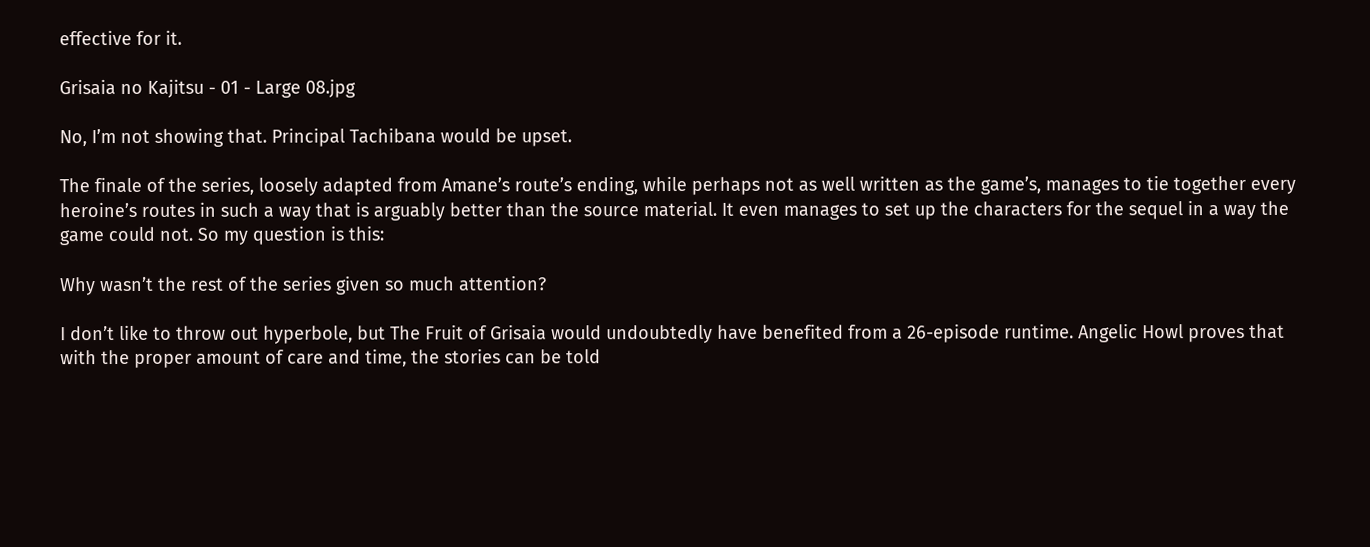effective for it.

Grisaia no Kajitsu - 01 - Large 08.jpg

No, I’m not showing that. Principal Tachibana would be upset.

The finale of the series, loosely adapted from Amane’s route’s ending, while perhaps not as well written as the game’s, manages to tie together every heroine’s routes in such a way that is arguably better than the source material. It even manages to set up the characters for the sequel in a way the game could not. So my question is this:

Why wasn’t the rest of the series given so much attention?

I don’t like to throw out hyperbole, but The Fruit of Grisaia would undoubtedly have benefited from a 26-episode runtime. Angelic Howl proves that with the proper amount of care and time, the stories can be told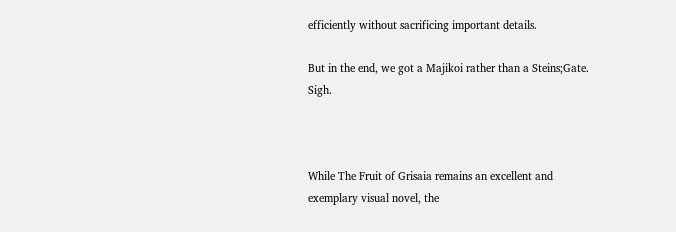efficiently without sacrificing important details.

But in the end, we got a Majikoi rather than a Steins;Gate. Sigh.



While The Fruit of Grisaia remains an excellent and exemplary visual novel, the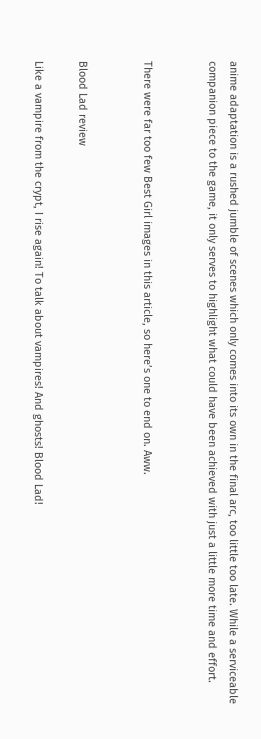anime adaptation is a rushed jumble of scenes which only comes into its own in the final arc, too little too late. While a serviceable companion piece to the game, it only serves to highlight what could have been achieved with just a little more time and effort.


There were far too few Best Girl images in this article, so here’s one to end on. Aww.


Blood Lad review

Like a vampire from the crypt, I rise again! To talk about vampires! And ghosts! Blood Lad!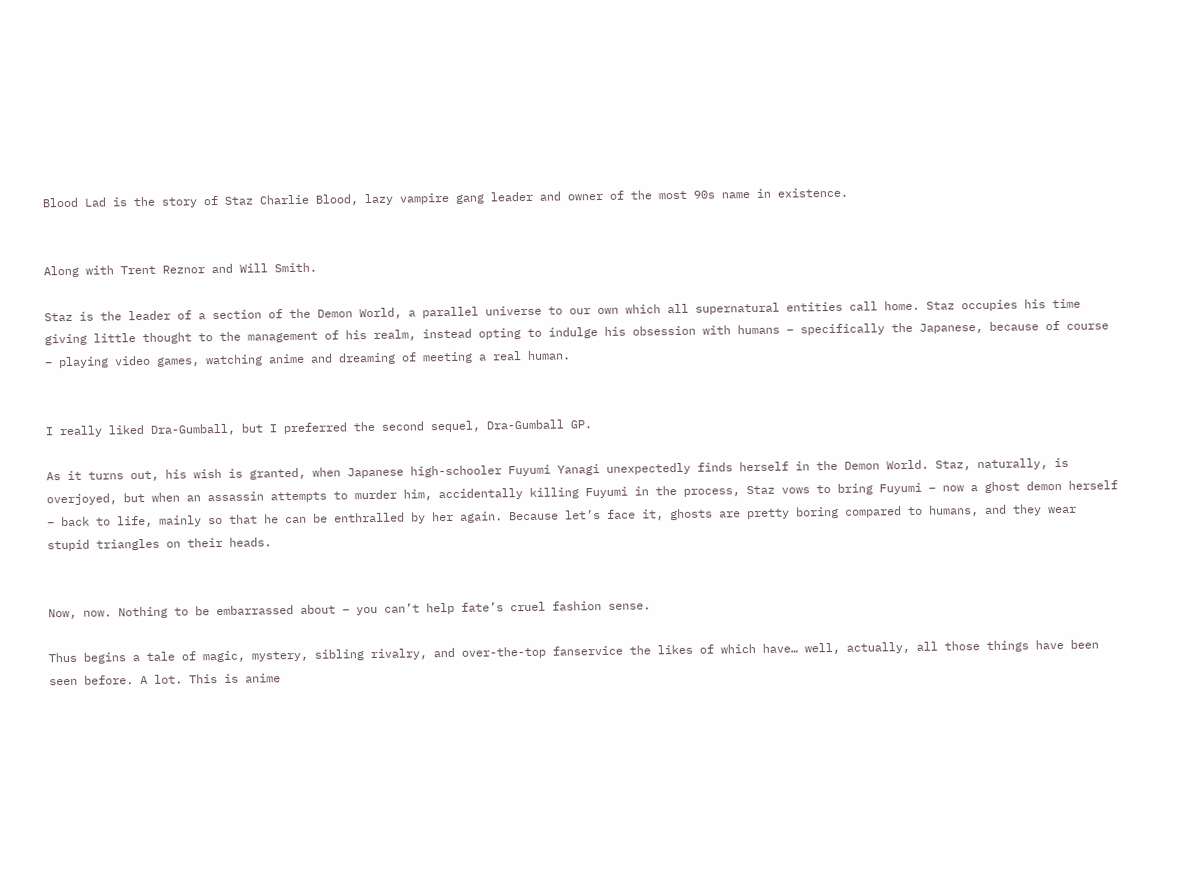Blood Lad is the story of Staz Charlie Blood, lazy vampire gang leader and owner of the most 90s name in existence.


Along with Trent Reznor and Will Smith.

Staz is the leader of a section of the Demon World, a parallel universe to our own which all supernatural entities call home. Staz occupies his time giving little thought to the management of his realm, instead opting to indulge his obsession with humans – specifically the Japanese, because of course – playing video games, watching anime and dreaming of meeting a real human.


I really liked Dra-Gumball, but I preferred the second sequel, Dra-Gumball GP.

As it turns out, his wish is granted, when Japanese high-schooler Fuyumi Yanagi unexpectedly finds herself in the Demon World. Staz, naturally, is overjoyed, but when an assassin attempts to murder him, accidentally killing Fuyumi in the process, Staz vows to bring Fuyumi – now a ghost demon herself – back to life, mainly so that he can be enthralled by her again. Because let’s face it, ghosts are pretty boring compared to humans, and they wear stupid triangles on their heads.


Now, now. Nothing to be embarrassed about – you can’t help fate’s cruel fashion sense.

Thus begins a tale of magic, mystery, sibling rivalry, and over-the-top fanservice the likes of which have… well, actually, all those things have been seen before. A lot. This is anime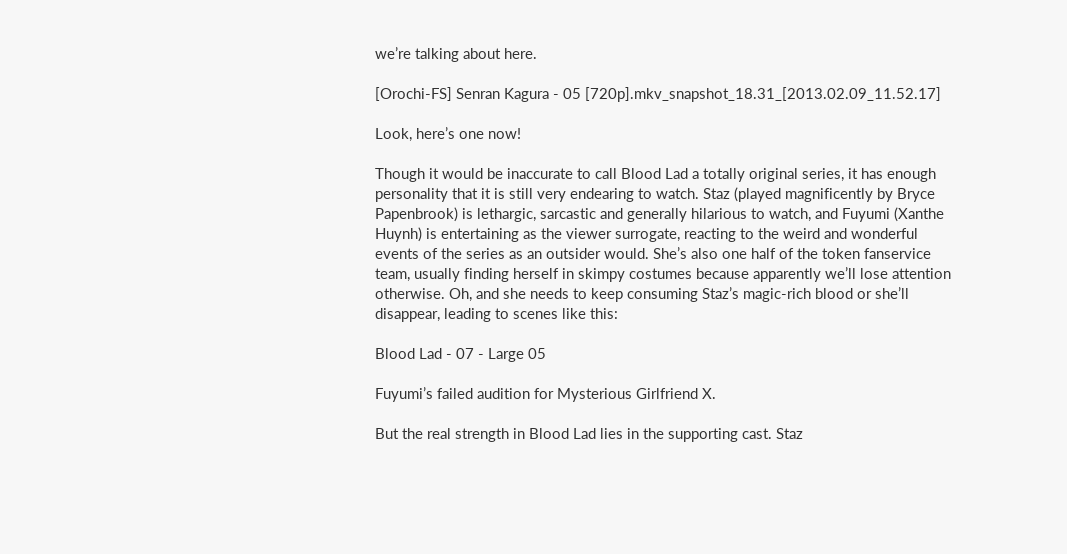we’re talking about here.

[Orochi-FS] Senran Kagura - 05 [720p].mkv_snapshot_18.31_[2013.02.09_11.52.17]

Look, here’s one now!

Though it would be inaccurate to call Blood Lad a totally original series, it has enough personality that it is still very endearing to watch. Staz (played magnificently by Bryce Papenbrook) is lethargic, sarcastic and generally hilarious to watch, and Fuyumi (Xanthe Huynh) is entertaining as the viewer surrogate, reacting to the weird and wonderful events of the series as an outsider would. She’s also one half of the token fanservice team, usually finding herself in skimpy costumes because apparently we’ll lose attention otherwise. Oh, and she needs to keep consuming Staz’s magic-rich blood or she’ll disappear, leading to scenes like this:

Blood Lad - 07 - Large 05

Fuyumi’s failed audition for Mysterious Girlfriend X.

But the real strength in Blood Lad lies in the supporting cast. Staz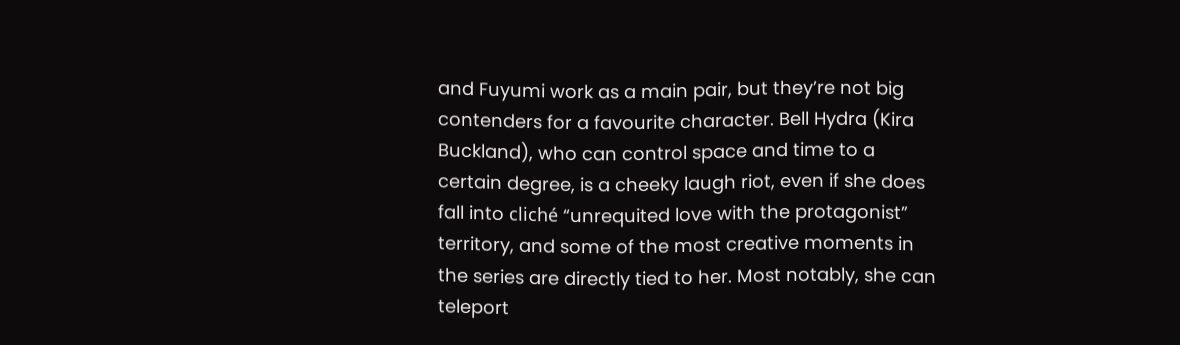and Fuyumi work as a main pair, but they’re not big contenders for a favourite character. Bell Hydra (Kira Buckland), who can control space and time to a certain degree, is a cheeky laugh riot, even if she does fall into cliché “unrequited love with the protagonist” territory, and some of the most creative moments in the series are directly tied to her. Most notably, she can teleport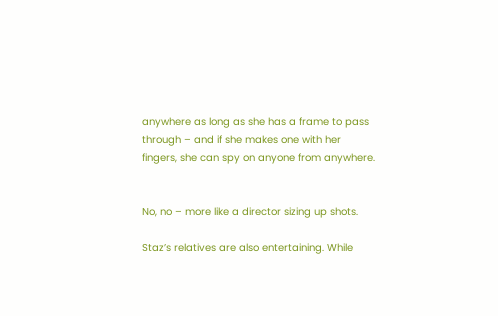anywhere as long as she has a frame to pass through – and if she makes one with her fingers, she can spy on anyone from anywhere.


No, no – more like a director sizing up shots.

Staz’s relatives are also entertaining. While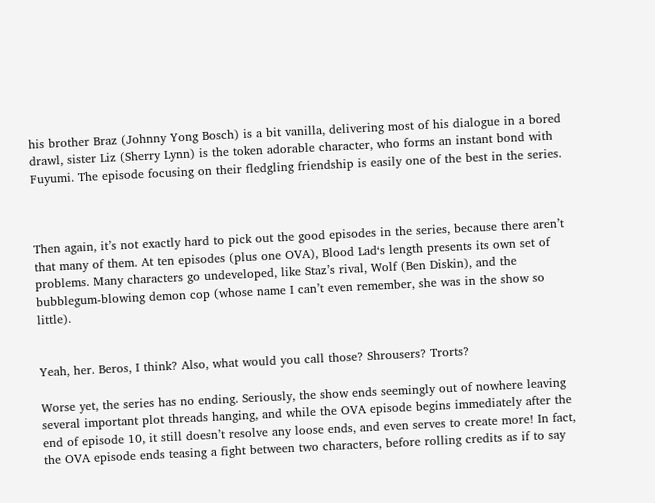his brother Braz (Johnny Yong Bosch) is a bit vanilla, delivering most of his dialogue in a bored drawl, sister Liz (Sherry Lynn) is the token adorable character, who forms an instant bond with Fuyumi. The episode focusing on their fledgling friendship is easily one of the best in the series.



Then again, it’s not exactly hard to pick out the good episodes in the series, because there aren’t that many of them. At ten episodes (plus one OVA), Blood Lad‘s length presents its own set of problems. Many characters go undeveloped, like Staz’s rival, Wolf (Ben Diskin), and the bubblegum-blowing demon cop (whose name I can’t even remember, she was in the show so little).


Yeah, her. Beros, I think? Also, what would you call those? Shrousers? Trorts?

Worse yet, the series has no ending. Seriously, the show ends seemingly out of nowhere leaving several important plot threads hanging, and while the OVA episode begins immediately after the end of episode 10, it still doesn’t resolve any loose ends, and even serves to create more! In fact, the OVA episode ends teasing a fight between two characters, before rolling credits as if to say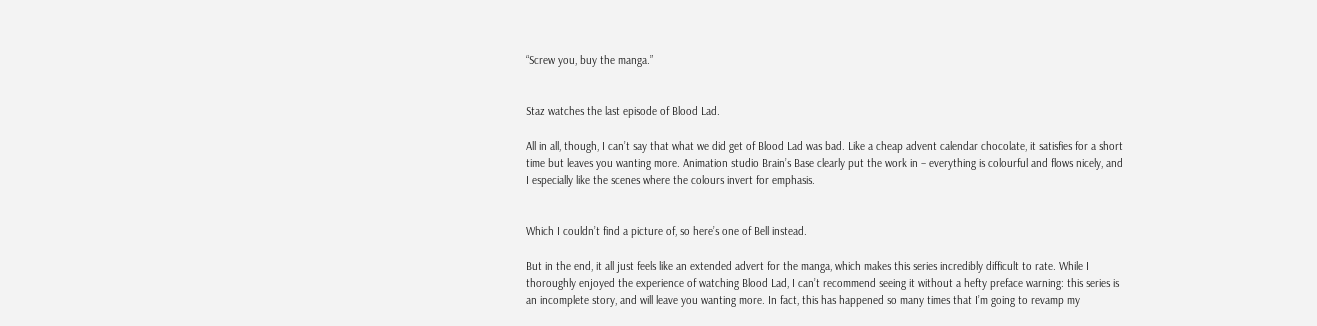“Screw you, buy the manga.”


Staz watches the last episode of Blood Lad.

All in all, though, I can’t say that what we did get of Blood Lad was bad. Like a cheap advent calendar chocolate, it satisfies for a short time but leaves you wanting more. Animation studio Brain’s Base clearly put the work in – everything is colourful and flows nicely, and I especially like the scenes where the colours invert for emphasis.


Which I couldn’t find a picture of, so here’s one of Bell instead.

But in the end, it all just feels like an extended advert for the manga, which makes this series incredibly difficult to rate. While I thoroughly enjoyed the experience of watching Blood Lad, I can’t recommend seeing it without a hefty preface warning: this series is an incomplete story, and will leave you wanting more. In fact, this has happened so many times that I’m going to revamp my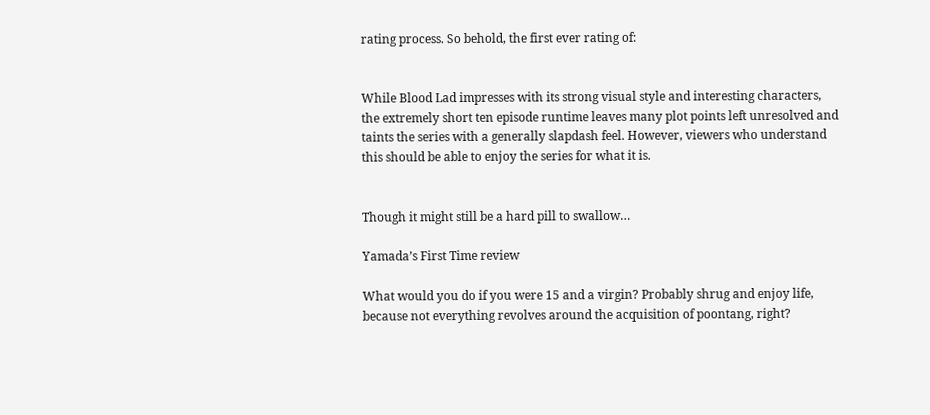rating process. So behold, the first ever rating of:


While Blood Lad impresses with its strong visual style and interesting characters, the extremely short ten episode runtime leaves many plot points left unresolved and taints the series with a generally slapdash feel. However, viewers who understand this should be able to enjoy the series for what it is.


Though it might still be a hard pill to swallow…

Yamada’s First Time review

What would you do if you were 15 and a virgin? Probably shrug and enjoy life, because not everything revolves around the acquisition of poontang, right?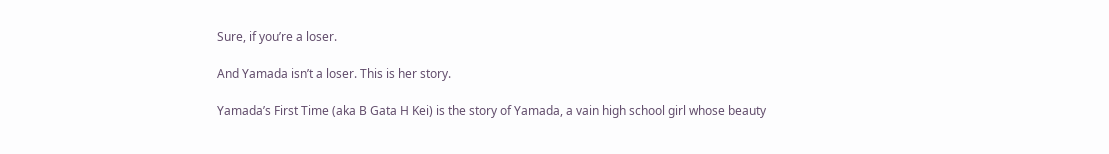Sure, if you’re a loser.

And Yamada isn’t a loser. This is her story.

Yamada’s First Time (aka B Gata H Kei) is the story of Yamada, a vain high school girl whose beauty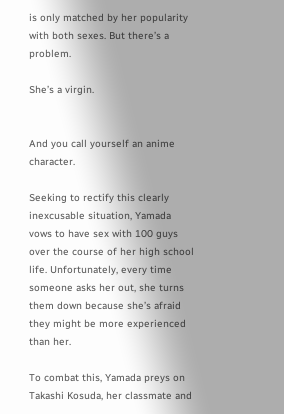is only matched by her popularity with both sexes. But there’s a problem.

She’s a virgin.


And you call yourself an anime character.

Seeking to rectify this clearly inexcusable situation, Yamada vows to have sex with 100 guys over the course of her high school life. Unfortunately, every time someone asks her out, she turns them down because she’s afraid they might be more experienced than her.

To combat this, Yamada preys on Takashi Kosuda, her classmate and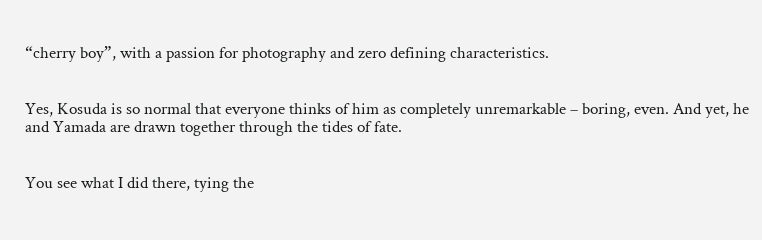“cherry boy”, with a passion for photography and zero defining characteristics.


Yes, Kosuda is so normal that everyone thinks of him as completely unremarkable – boring, even. And yet, he and Yamada are drawn together through the tides of fate.


You see what I did there, tying the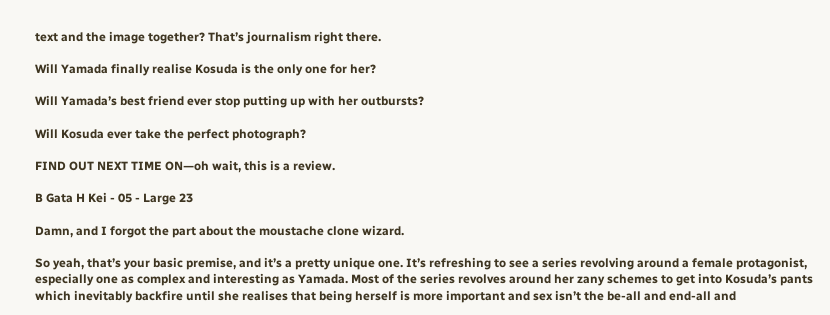text and the image together? That’s journalism right there.

Will Yamada finally realise Kosuda is the only one for her?

Will Yamada’s best friend ever stop putting up with her outbursts?

Will Kosuda ever take the perfect photograph?

FIND OUT NEXT TIME ON—oh wait, this is a review.

B Gata H Kei - 05 - Large 23

Damn, and I forgot the part about the moustache clone wizard.

So yeah, that’s your basic premise, and it’s a pretty unique one. It’s refreshing to see a series revolving around a female protagonist, especially one as complex and interesting as Yamada. Most of the series revolves around her zany schemes to get into Kosuda’s pants which inevitably backfire until she realises that being herself is more important and sex isn’t the be-all and end-all and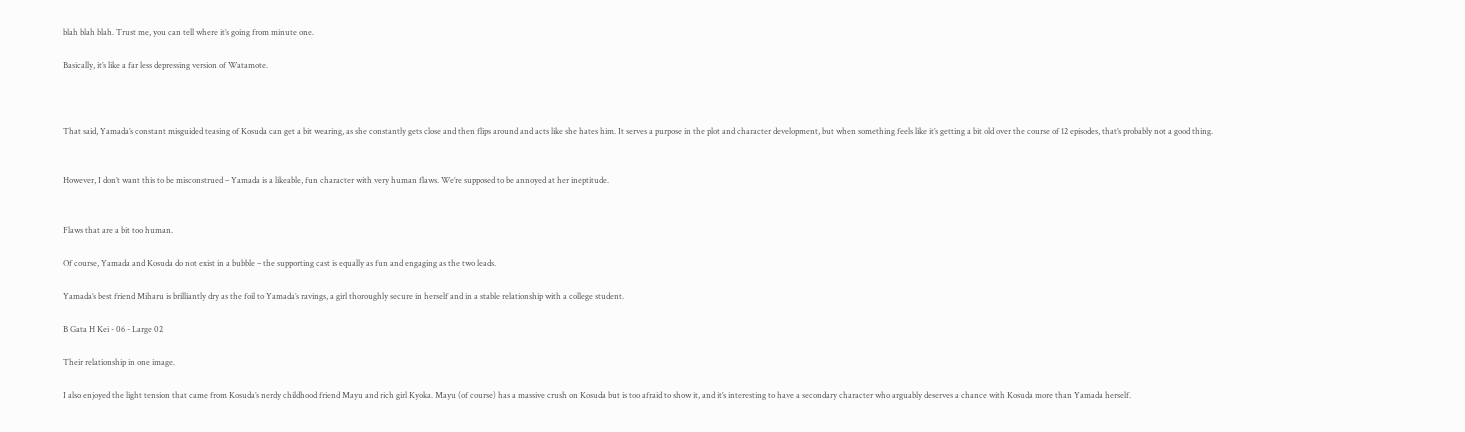blah blah blah. Trust me, you can tell where it’s going from minute one.

Basically, it’s like a far less depressing version of Watamote.



That said, Yamada’s constant misguided teasing of Kosuda can get a bit wearing, as she constantly gets close and then flips around and acts like she hates him. It serves a purpose in the plot and character development, but when something feels like it’s getting a bit old over the course of 12 episodes, that’s probably not a good thing.


However, I don’t want this to be misconstrued – Yamada is a likeable, fun character with very human flaws. We’re supposed to be annoyed at her ineptitude.


Flaws that are a bit too human.

Of course, Yamada and Kosuda do not exist in a bubble – the supporting cast is equally as fun and engaging as the two leads.

Yamada’s best friend Miharu is brilliantly dry as the foil to Yamada’s ravings, a girl thoroughly secure in herself and in a stable relationship with a college student.

B Gata H Kei - 06 - Large 02

Their relationship in one image.

I also enjoyed the light tension that came from Kosuda’s nerdy childhood friend Mayu and rich girl Kyoka. Mayu (of course) has a massive crush on Kosuda but is too afraid to show it, and it’s interesting to have a secondary character who arguably deserves a chance with Kosuda more than Yamada herself.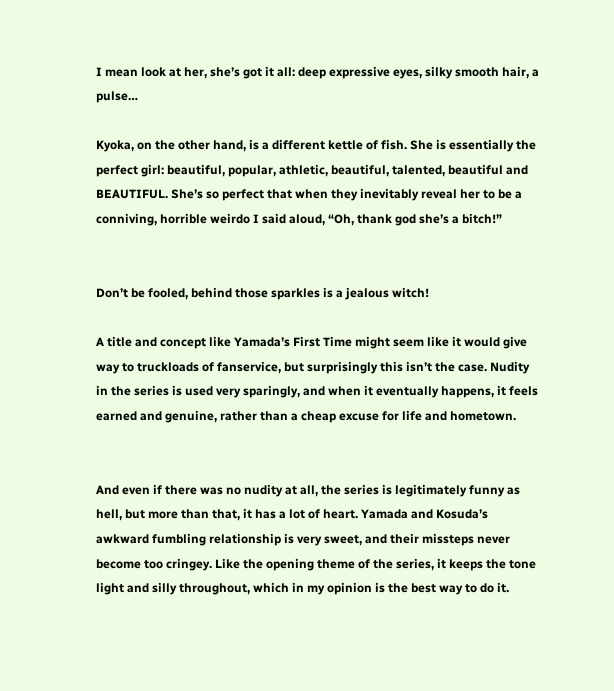I mean look at her, she’s got it all: deep expressive eyes, silky smooth hair, a pulse…

Kyoka, on the other hand, is a different kettle of fish. She is essentially the perfect girl: beautiful, popular, athletic, beautiful, talented, beautiful and BEAUTIFUL. She’s so perfect that when they inevitably reveal her to be a conniving, horrible weirdo I said aloud, “Oh, thank god she’s a bitch!”


Don’t be fooled, behind those sparkles is a jealous witch!

A title and concept like Yamada’s First Time might seem like it would give way to truckloads of fanservice, but surprisingly this isn’t the case. Nudity in the series is used very sparingly, and when it eventually happens, it feels earned and genuine, rather than a cheap excuse for life and hometown.


And even if there was no nudity at all, the series is legitimately funny as hell, but more than that, it has a lot of heart. Yamada and Kosuda’s awkward fumbling relationship is very sweet, and their missteps never become too cringey. Like the opening theme of the series, it keeps the tone light and silly throughout, which in my opinion is the best way to do it.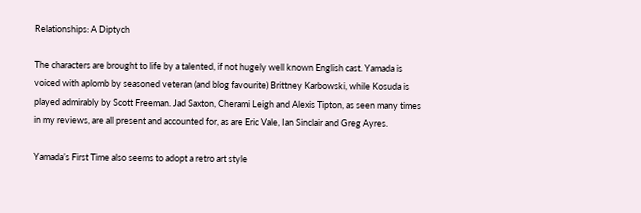Relationships: A Diptych

The characters are brought to life by a talented, if not hugely well known English cast. Yamada is voiced with aplomb by seasoned veteran (and blog favourite) Brittney Karbowski, while Kosuda is played admirably by Scott Freeman. Jad Saxton, Cherami Leigh and Alexis Tipton, as seen many times in my reviews, are all present and accounted for, as are Eric Vale, Ian Sinclair and Greg Ayres.

Yamada’s First Time also seems to adopt a retro art style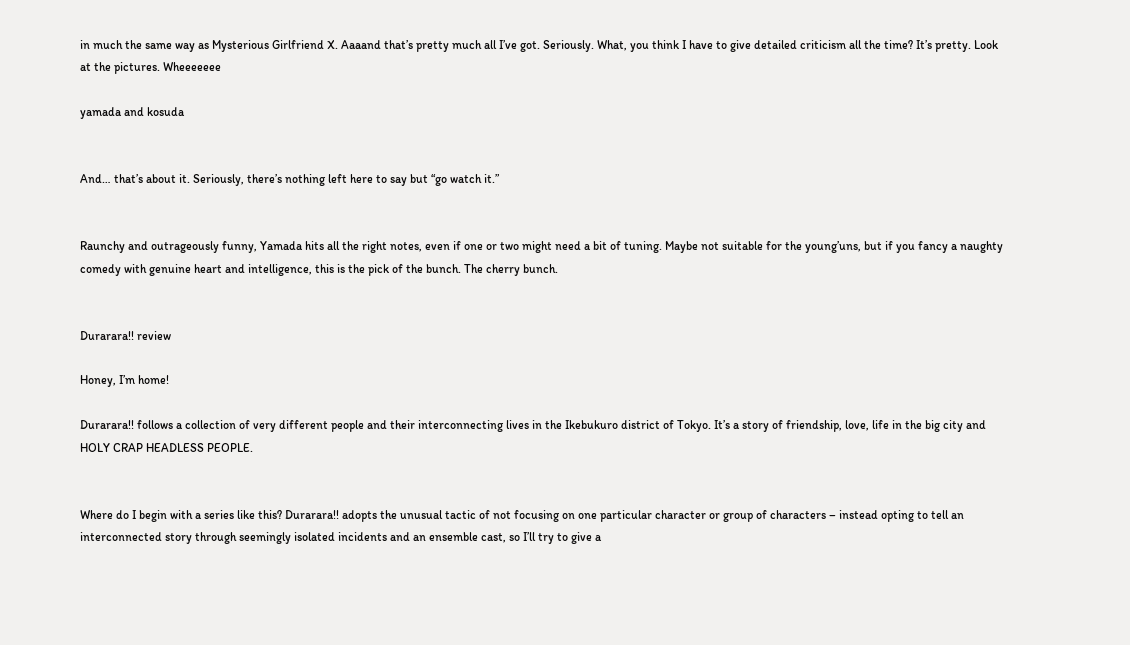in much the same way as Mysterious Girlfriend X. Aaaand that’s pretty much all I’ve got. Seriously. What, you think I have to give detailed criticism all the time? It’s pretty. Look at the pictures. Wheeeeeee

yamada and kosuda


And… that’s about it. Seriously, there’s nothing left here to say but “go watch it.”


Raunchy and outrageously funny, Yamada hits all the right notes, even if one or two might need a bit of tuning. Maybe not suitable for the young’uns, but if you fancy a naughty comedy with genuine heart and intelligence, this is the pick of the bunch. The cherry bunch.


Durarara!! review

Honey, I’m home!

Durarara!! follows a collection of very different people and their interconnecting lives in the Ikebukuro district of Tokyo. It’s a story of friendship, love, life in the big city and HOLY CRAP HEADLESS PEOPLE.


Where do I begin with a series like this? Durarara!! adopts the unusual tactic of not focusing on one particular character or group of characters – instead opting to tell an interconnected story through seemingly isolated incidents and an ensemble cast, so I’ll try to give a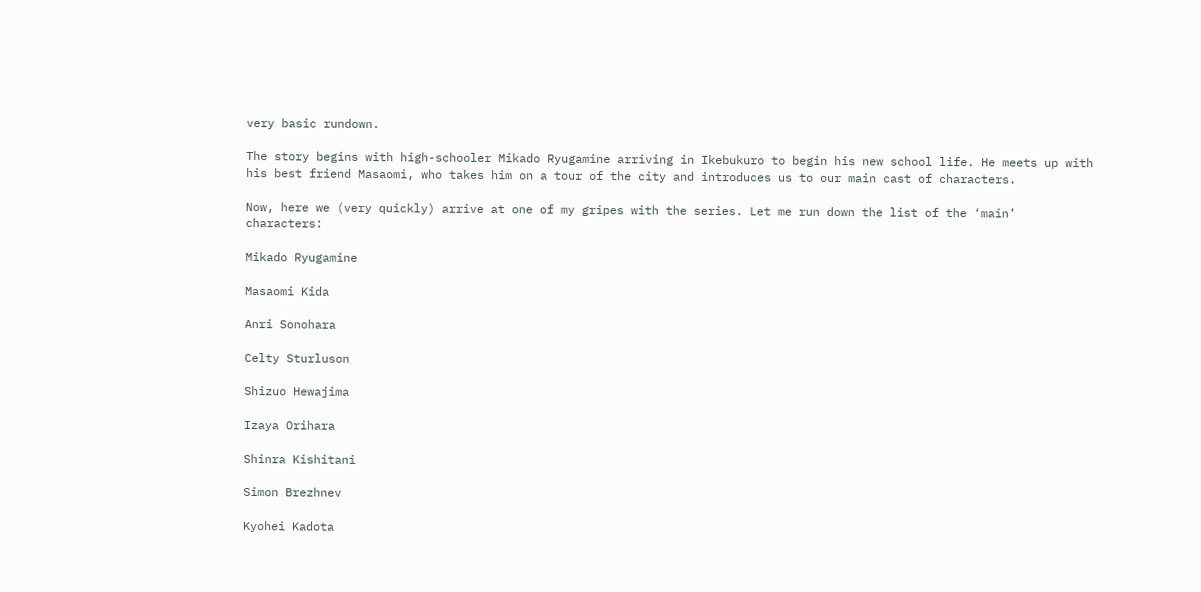very basic rundown.

The story begins with high-schooler Mikado Ryugamine arriving in Ikebukuro to begin his new school life. He meets up with his best friend Masaomi, who takes him on a tour of the city and introduces us to our main cast of characters.

Now, here we (very quickly) arrive at one of my gripes with the series. Let me run down the list of the ‘main’ characters:

Mikado Ryugamine

Masaomi Kida

Anri Sonohara

Celty Sturluson

Shizuo Hewajima

Izaya Orihara

Shinra Kishitani

Simon Brezhnev

Kyohei Kadota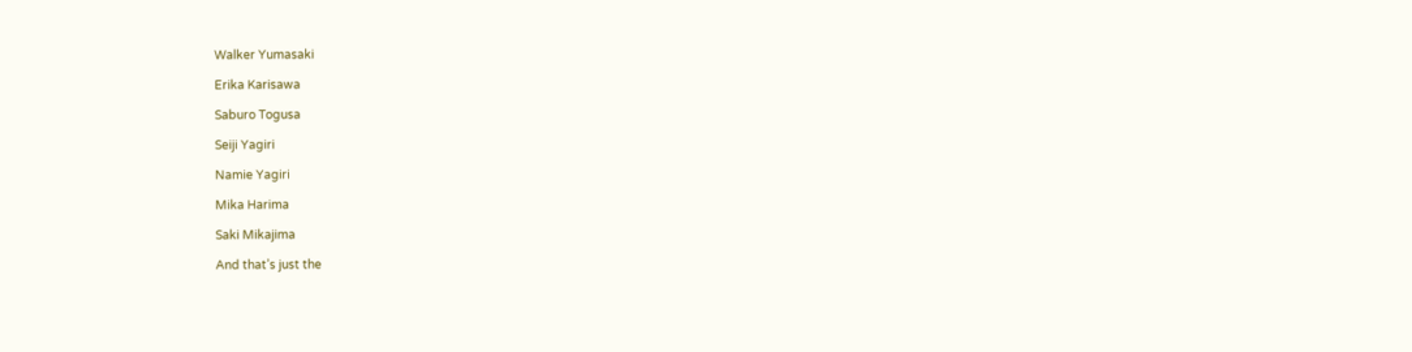Walker Yumasaki

Erika Karisawa

Saburo Togusa

Seiji Yagiri

Namie Yagiri

Mika Harima

Saki Mikajima

And that’s just the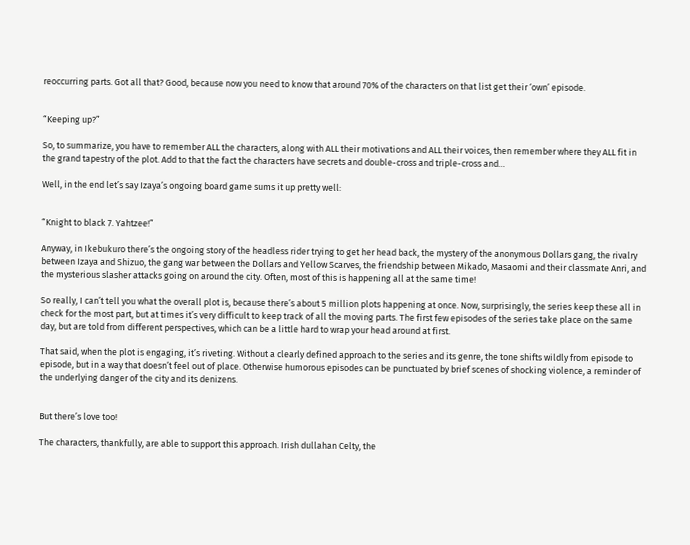reoccurring parts. Got all that? Good, because now you need to know that around 70% of the characters on that list get their ‘own’ episode.


“Keeping up?”

So, to summarize, you have to remember ALL the characters, along with ALL their motivations and ALL their voices, then remember where they ALL fit in the grand tapestry of the plot. Add to that the fact the characters have secrets and double-cross and triple-cross and…

Well, in the end let’s say Izaya’s ongoing board game sums it up pretty well:


“Knight to black 7. Yahtzee!”

Anyway, in Ikebukuro there’s the ongoing story of the headless rider trying to get her head back, the mystery of the anonymous Dollars gang, the rivalry between Izaya and Shizuo, the gang war between the Dollars and Yellow Scarves, the friendship between Mikado, Masaomi and their classmate Anri, and the mysterious slasher attacks going on around the city. Often, most of this is happening all at the same time!

So really, I can’t tell you what the overall plot is, because there’s about 5 million plots happening at once. Now, surprisingly, the series keep these all in check for the most part, but at times it’s very difficult to keep track of all the moving parts. The first few episodes of the series take place on the same day, but are told from different perspectives, which can be a little hard to wrap your head around at first.

That said, when the plot is engaging, it’s riveting. Without a clearly defined approach to the series and its genre, the tone shifts wildly from episode to episode, but in a way that doesn’t feel out of place. Otherwise humorous episodes can be punctuated by brief scenes of shocking violence, a reminder of the underlying danger of the city and its denizens.


But there’s love too!

The characters, thankfully, are able to support this approach. Irish dullahan Celty, the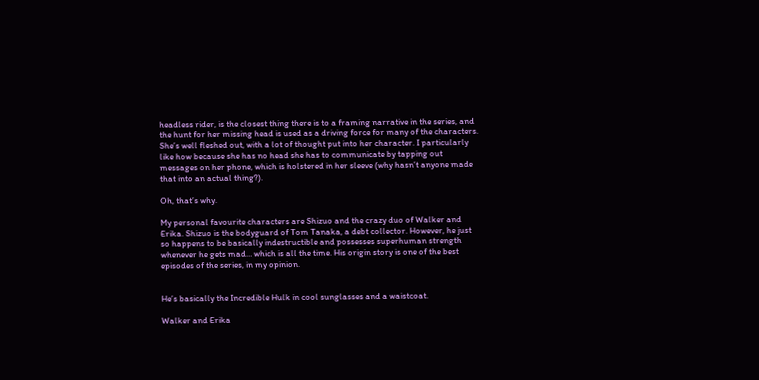headless rider, is the closest thing there is to a framing narrative in the series, and the hunt for her missing head is used as a driving force for many of the characters. She’s well fleshed out, with a lot of thought put into her character. I particularly like how because she has no head she has to communicate by tapping out messages on her phone, which is holstered in her sleeve (why hasn’t anyone made that into an actual thing?).

Oh, that’s why.

My personal favourite characters are Shizuo and the crazy duo of Walker and Erika. Shizuo is the bodyguard of Tom Tanaka, a debt collector. However, he just so happens to be basically indestructible and possesses superhuman strength whenever he gets mad… which is all the time. His origin story is one of the best episodes of the series, in my opinion.


He’s basically the Incredible Hulk in cool sunglasses and a waistcoat.

Walker and Erika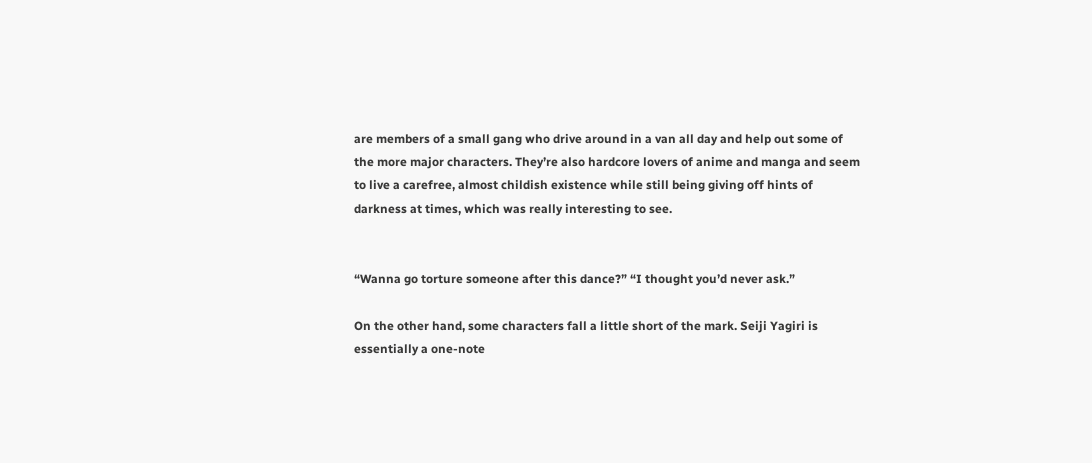are members of a small gang who drive around in a van all day and help out some of the more major characters. They’re also hardcore lovers of anime and manga and seem to live a carefree, almost childish existence while still being giving off hints of darkness at times, which was really interesting to see.


“Wanna go torture someone after this dance?” “I thought you’d never ask.”

On the other hand, some characters fall a little short of the mark. Seiji Yagiri is essentially a one-note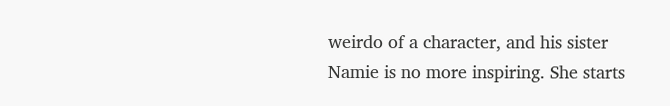weirdo of a character, and his sister Namie is no more inspiring. She starts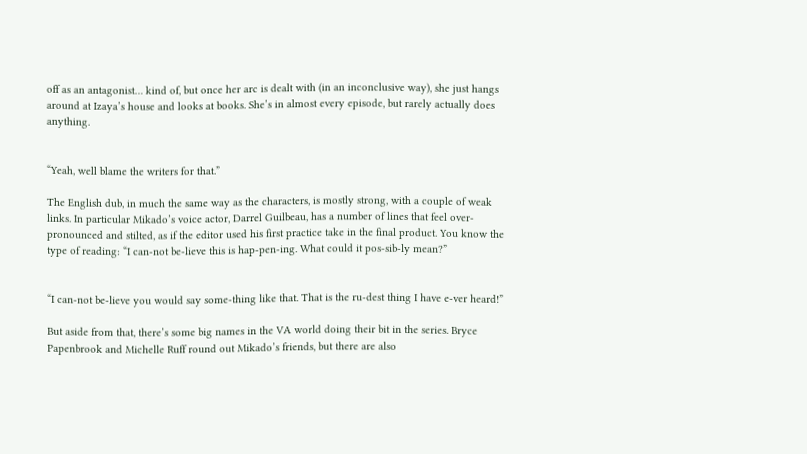off as an antagonist… kind of, but once her arc is dealt with (in an inconclusive way), she just hangs around at Izaya’s house and looks at books. She’s in almost every episode, but rarely actually does anything.


“Yeah, well blame the writers for that.”

The English dub, in much the same way as the characters, is mostly strong, with a couple of weak links. In particular Mikado’s voice actor, Darrel Guilbeau, has a number of lines that feel over-pronounced and stilted, as if the editor used his first practice take in the final product. You know the type of reading: “I can-not be-lieve this is hap-pen-ing. What could it pos-sib-ly mean?”


“I can-not be-lieve you would say some-thing like that. That is the ru-dest thing I have e-ver heard!”

But aside from that, there’s some big names in the VA world doing their bit in the series. Bryce Papenbrook and Michelle Ruff round out Mikado’s friends, but there are also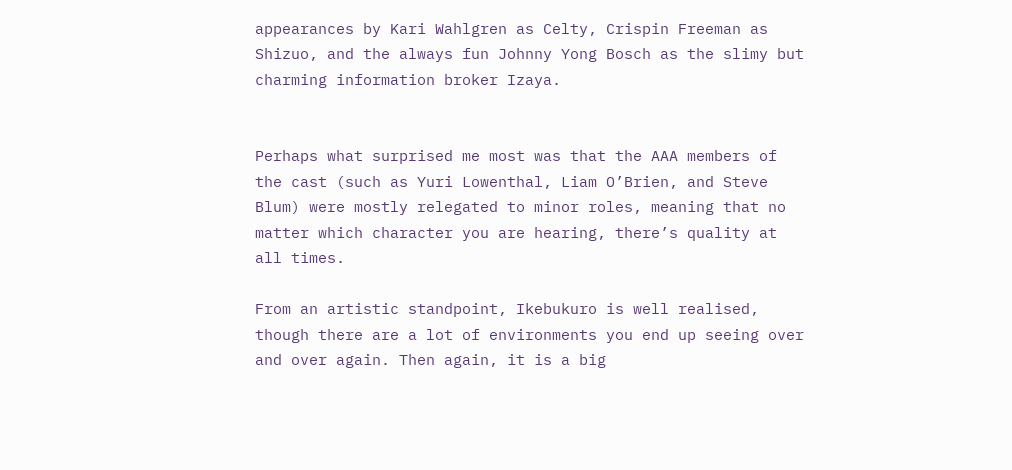appearances by Kari Wahlgren as Celty, Crispin Freeman as Shizuo, and the always fun Johnny Yong Bosch as the slimy but charming information broker Izaya.


Perhaps what surprised me most was that the AAA members of the cast (such as Yuri Lowenthal, Liam O’Brien, and Steve Blum) were mostly relegated to minor roles, meaning that no matter which character you are hearing, there’s quality at all times.

From an artistic standpoint, Ikebukuro is well realised, though there are a lot of environments you end up seeing over and over again. Then again, it is a big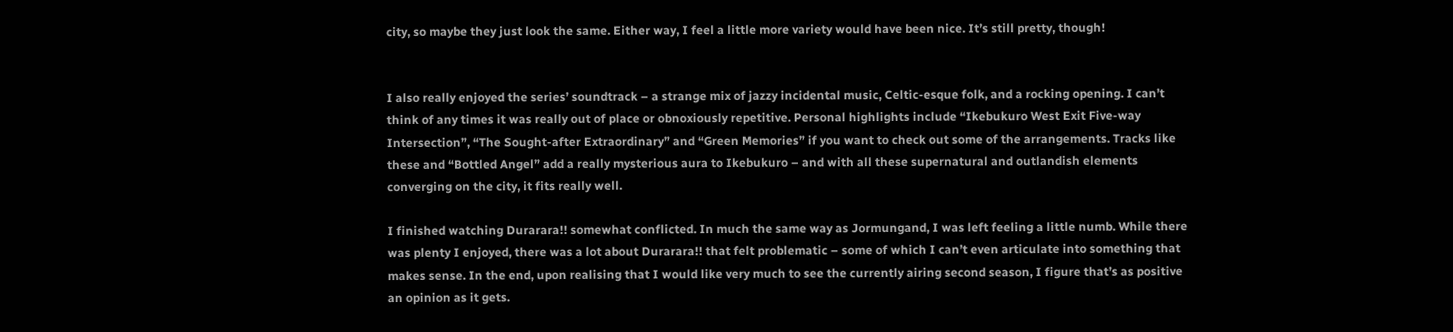city, so maybe they just look the same. Either way, I feel a little more variety would have been nice. It’s still pretty, though!


I also really enjoyed the series’ soundtrack – a strange mix of jazzy incidental music, Celtic-esque folk, and a rocking opening. I can’t think of any times it was really out of place or obnoxiously repetitive. Personal highlights include “Ikebukuro West Exit Five-way Intersection”, “The Sought-after Extraordinary” and “Green Memories” if you want to check out some of the arrangements. Tracks like these and “Bottled Angel” add a really mysterious aura to Ikebukuro – and with all these supernatural and outlandish elements converging on the city, it fits really well.

I finished watching Durarara!! somewhat conflicted. In much the same way as Jormungand, I was left feeling a little numb. While there was plenty I enjoyed, there was a lot about Durarara!! that felt problematic – some of which I can’t even articulate into something that makes sense. In the end, upon realising that I would like very much to see the currently airing second season, I figure that’s as positive an opinion as it gets.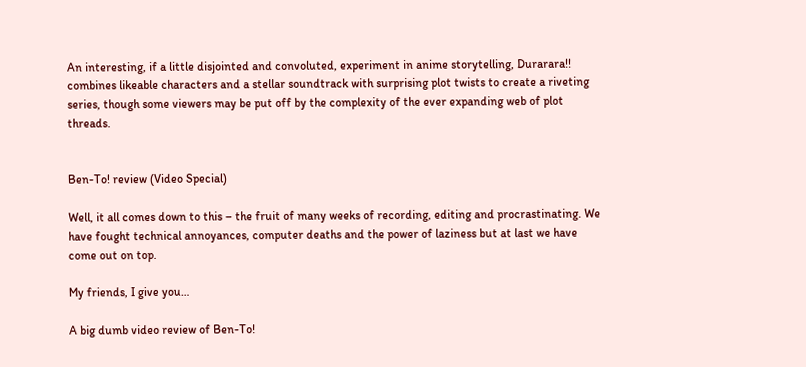An interesting, if a little disjointed and convoluted, experiment in anime storytelling, Durarara!! combines likeable characters and a stellar soundtrack with surprising plot twists to create a riveting series, though some viewers may be put off by the complexity of the ever expanding web of plot threads.


Ben-To! review (Video Special)

Well, it all comes down to this – the fruit of many weeks of recording, editing and procrastinating. We have fought technical annoyances, computer deaths and the power of laziness but at last we have come out on top.

My friends, I give you…

A big dumb video review of Ben-To!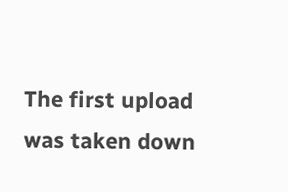The first upload was taken down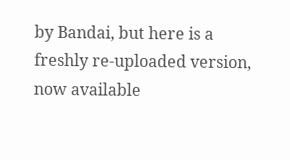by Bandai, but here is a freshly re-uploaded version, now available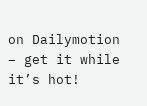on Dailymotion – get it while it’s hot!